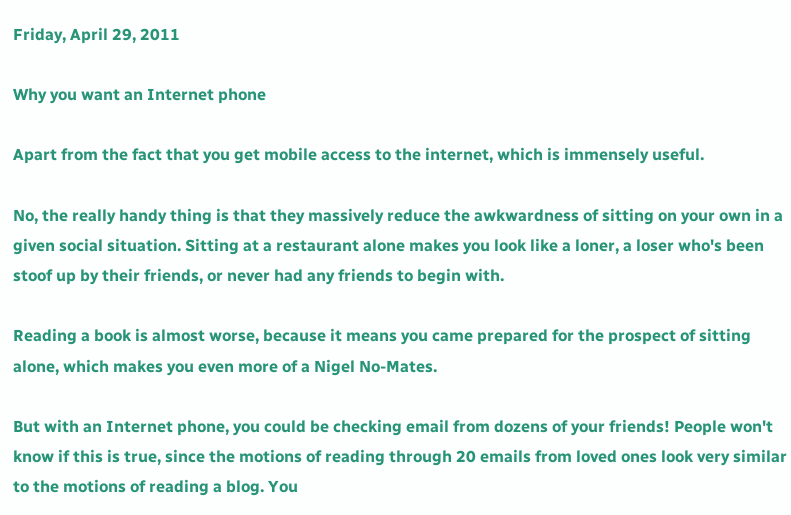Friday, April 29, 2011

Why you want an Internet phone

Apart from the fact that you get mobile access to the internet, which is immensely useful.

No, the really handy thing is that they massively reduce the awkwardness of sitting on your own in a given social situation. Sitting at a restaurant alone makes you look like a loner, a loser who's been stoof up by their friends, or never had any friends to begin with.

Reading a book is almost worse, because it means you came prepared for the prospect of sitting alone, which makes you even more of a Nigel No-Mates.

But with an Internet phone, you could be checking email from dozens of your friends! People won't know if this is true, since the motions of reading through 20 emails from loved ones look very similar to the motions of reading a blog. You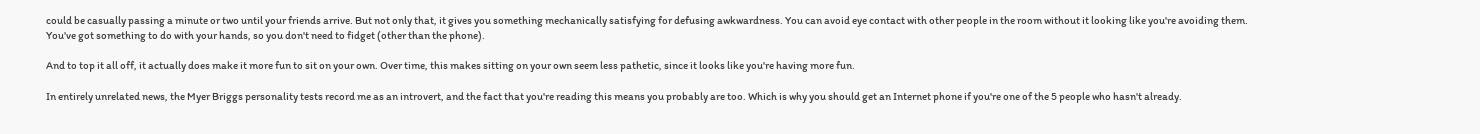could be casually passing a minute or two until your friends arrive. But not only that, it gives you something mechanically satisfying for defusing awkwardness. You can avoid eye contact with other people in the room without it looking like you're avoiding them. You've got something to do with your hands, so you don't need to fidget (other than the phone).

And to top it all off, it actually does make it more fun to sit on your own. Over time, this makes sitting on your own seem less pathetic, since it looks like you're having more fun.

In entirely unrelated news, the Myer Briggs personality tests record me as an introvert, and the fact that you're reading this means you probably are too. Which is why you should get an Internet phone if you're one of the 5 people who hasn't already.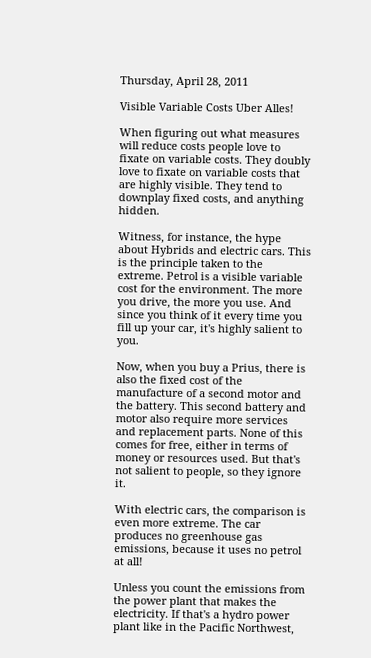Thursday, April 28, 2011

Visible Variable Costs Uber Alles!

When figuring out what measures will reduce costs people love to fixate on variable costs. They doubly love to fixate on variable costs that are highly visible. They tend to downplay fixed costs, and anything hidden.

Witness, for instance, the hype about Hybrids and electric cars. This is the principle taken to the extreme. Petrol is a visible variable cost for the environment. The more you drive, the more you use. And since you think of it every time you fill up your car, it's highly salient to you.

Now, when you buy a Prius, there is also the fixed cost of the manufacture of a second motor and the battery. This second battery and motor also require more services and replacement parts. None of this comes for free, either in terms of money or resources used. But that's not salient to people, so they ignore it.

With electric cars, the comparison is even more extreme. The car produces no greenhouse gas emissions, because it uses no petrol at all!

Unless you count the emissions from the power plant that makes the electricity. If that's a hydro power plant like in the Pacific Northwest,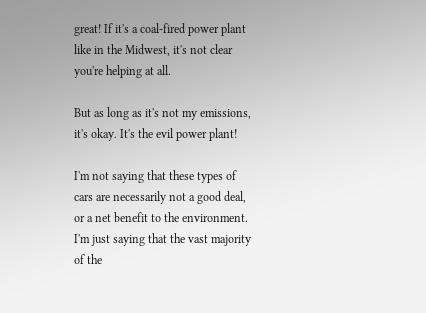great! If it's a coal-fired power plant like in the Midwest, it's not clear you're helping at all.

But as long as it's not my emissions, it's okay. It's the evil power plant!

I'm not saying that these types of cars are necessarily not a good deal, or a net benefit to the environment. I'm just saying that the vast majority of the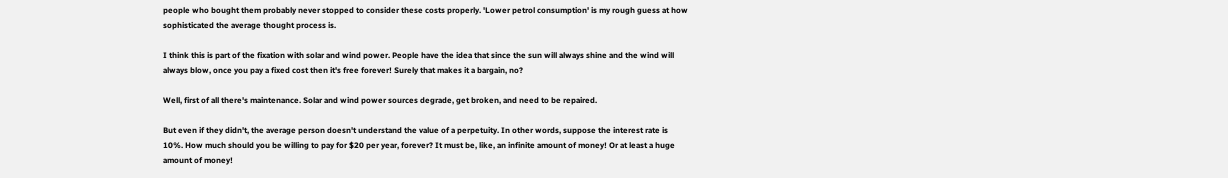people who bought them probably never stopped to consider these costs properly. 'Lower petrol consumption' is my rough guess at how sophisticated the average thought process is.

I think this is part of the fixation with solar and wind power. People have the idea that since the sun will always shine and the wind will always blow, once you pay a fixed cost then it's free forever! Surely that makes it a bargain, no?

Well, first of all there's maintenance. Solar and wind power sources degrade, get broken, and need to be repaired.

But even if they didn't, the average person doesn't understand the value of a perpetuity. In other words, suppose the interest rate is 10%. How much should you be willing to pay for $20 per year, forever? It must be, like, an infinite amount of money! Or at least a huge amount of money!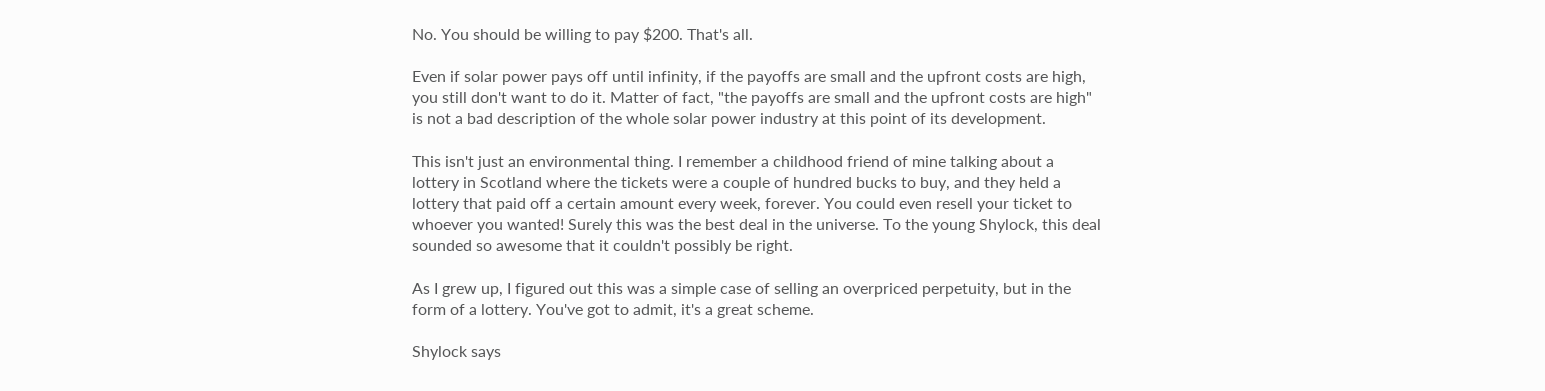No. You should be willing to pay $200. That's all.

Even if solar power pays off until infinity, if the payoffs are small and the upfront costs are high, you still don't want to do it. Matter of fact, "the payoffs are small and the upfront costs are high" is not a bad description of the whole solar power industry at this point of its development.

This isn't just an environmental thing. I remember a childhood friend of mine talking about a lottery in Scotland where the tickets were a couple of hundred bucks to buy, and they held a lottery that paid off a certain amount every week, forever. You could even resell your ticket to whoever you wanted! Surely this was the best deal in the universe. To the young Shylock, this deal sounded so awesome that it couldn't possibly be right.

As I grew up, I figured out this was a simple case of selling an overpriced perpetuity, but in the form of a lottery. You've got to admit, it's a great scheme.

Shylock says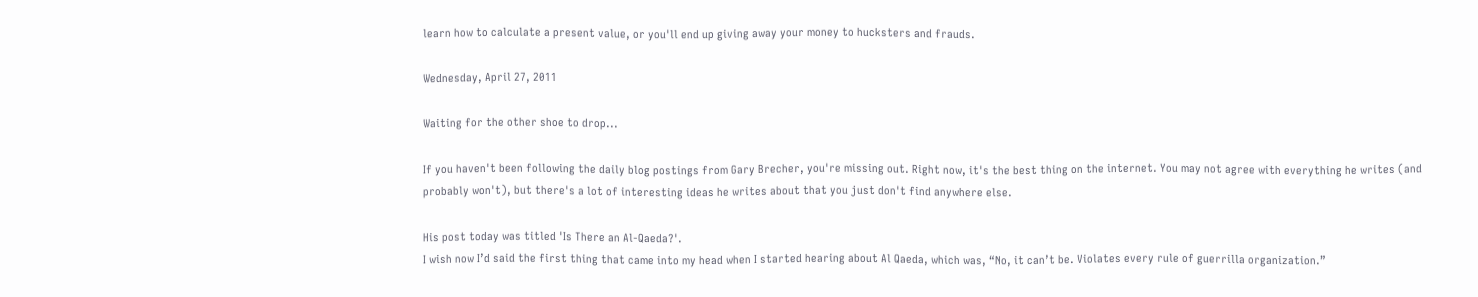learn how to calculate a present value, or you'll end up giving away your money to hucksters and frauds.

Wednesday, April 27, 2011

Waiting for the other shoe to drop...

If you haven't been following the daily blog postings from Gary Brecher, you're missing out. Right now, it's the best thing on the internet. You may not agree with everything he writes (and probably won't), but there's a lot of interesting ideas he writes about that you just don't find anywhere else.

His post today was titled 'Is There an Al-Qaeda?'.
I wish now I’d said the first thing that came into my head when I started hearing about Al Qaeda, which was, “No, it can’t be. Violates every rule of guerrilla organization.”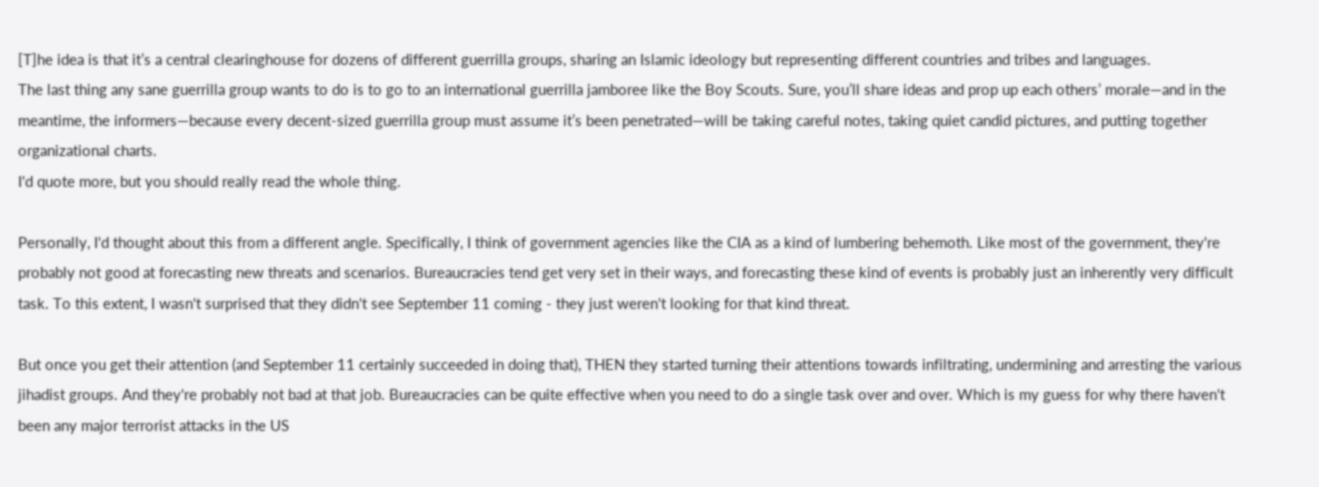[T]he idea is that it’s a central clearinghouse for dozens of different guerrilla groups, sharing an Islamic ideology but representing different countries and tribes and languages.
The last thing any sane guerrilla group wants to do is to go to an international guerrilla jamboree like the Boy Scouts. Sure, you’ll share ideas and prop up each others’ morale—and in the meantime, the informers—because every decent-sized guerrilla group must assume it’s been penetrated—will be taking careful notes, taking quiet candid pictures, and putting together organizational charts.
I'd quote more, but you should really read the whole thing.

Personally, I'd thought about this from a different angle. Specifically, I think of government agencies like the CIA as a kind of lumbering behemoth. Like most of the government, they're probably not good at forecasting new threats and scenarios. Bureaucracies tend get very set in their ways, and forecasting these kind of events is probably just an inherently very difficult task. To this extent, I wasn't surprised that they didn't see September 11 coming - they just weren't looking for that kind threat.

But once you get their attention (and September 11 certainly succeeded in doing that), THEN they started turning their attentions towards infiltrating, undermining and arresting the various jihadist groups. And they're probably not bad at that job. Bureaucracies can be quite effective when you need to do a single task over and over. Which is my guess for why there haven't been any major terrorist attacks in the US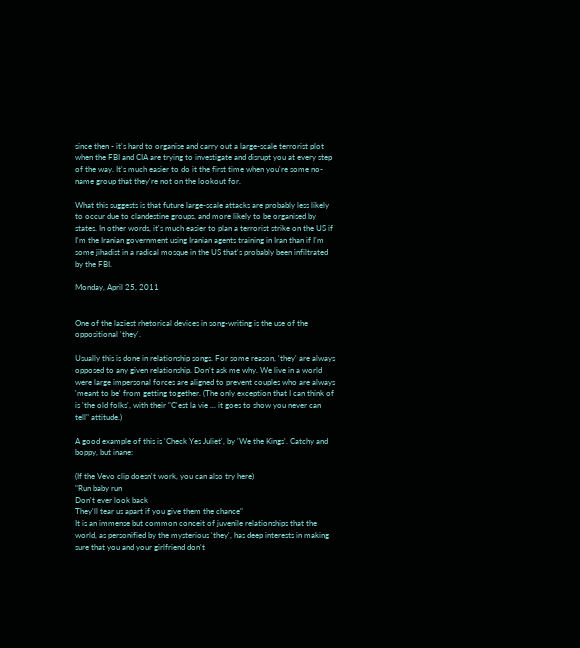since then - it's hard to organise and carry out a large-scale terrorist plot when the FBI and CIA are trying to investigate and disrupt you at every step of the way. It's much easier to do it the first time when you're some no-name group that they're not on the lookout for.

What this suggests is that future large-scale attacks are probably less likely to occur due to clandestine groups, and more likely to be organised by states. In other words, it's much easier to plan a terrorist strike on the US if I'm the Iranian government using Iranian agents training in Iran than if I'm some jihadist in a radical mosque in the US that's probably been infiltrated by the FBI.

Monday, April 25, 2011


One of the laziest rhetorical devices in song-writing is the use of the oppositional 'they'.

Usually this is done in relationship songs. For some reason, 'they' are always opposed to any given relationship. Don't ask me why. We live in a world were large impersonal forces are aligned to prevent couples who are always 'meant to be' from getting together. (The only exception that I can think of is 'the old folks', with their "C'est la vie ... it goes to show you never can tell" attitude.)

A good example of this is 'Check Yes Juliet', by 'We the Kings'. Catchy and boppy, but inane:

(If the Vevo clip doesn't work, you can also try here)
"Run baby run
Don't ever look back
They'll tear us apart if you give them the chance"
It is an immense but common conceit of juvenile relationships that the world, as personified by the mysterious 'they', has deep interests in making sure that you and your girlfriend don't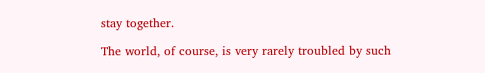stay together.

The world, of course, is very rarely troubled by such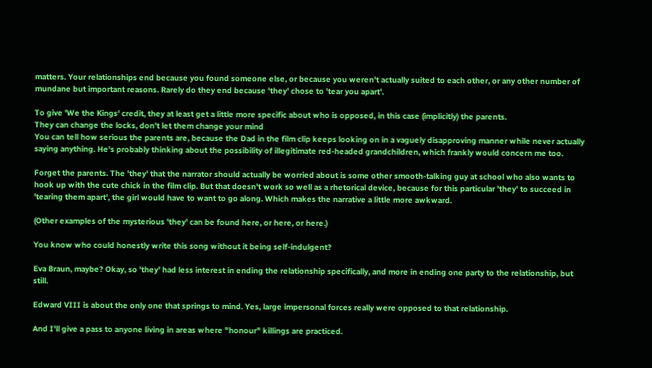matters. Your relationships end because you found someone else, or because you weren't actually suited to each other, or any other number of mundane but important reasons. Rarely do they end because 'they' chose to 'tear you apart'.

To give 'We the Kings' credit, they at least get a little more specific about who is opposed, in this case (implicitly) the parents.
They can change the locks, don't let them change your mind
You can tell how serious the parents are, because the Dad in the film clip keeps looking on in a vaguely disapproving manner while never actually saying anything. He's probably thinking about the possibility of illegitimate red-headed grandchildren, which frankly would concern me too.

Forget the parents. The 'they' that the narrator should actually be worried about is some other smooth-talking guy at school who also wants to hook up with the cute chick in the film clip. But that doesn't work so well as a rhetorical device, because for this particular 'they' to succeed in 'tearing them apart', the girl would have to want to go along. Which makes the narrative a little more awkward.

(Other examples of the mysterious 'they' can be found here, or here, or here.)

You know who could honestly write this song without it being self-indulgent?

Eva Braun, maybe? Okay, so 'they' had less interest in ending the relationship specifically, and more in ending one party to the relationship, but still.

Edward VIII is about the only one that springs to mind. Yes, large impersonal forces really were opposed to that relationship.

And I'll give a pass to anyone living in areas where "honour" killings are practiced.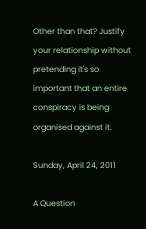Other than that? Justify your relationship without pretending it's so important that an entire conspiracy is being organised against it.

Sunday, April 24, 2011

A Question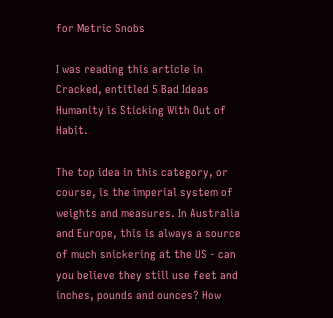for Metric Snobs

I was reading this article in Cracked, entitled 5 Bad Ideas Humanity is Sticking With Out of Habit.

The top idea in this category, or course, is the imperial system of weights and measures. In Australia and Europe, this is always a source of much snickering at the US - can you believe they still use feet and inches, pounds and ounces? How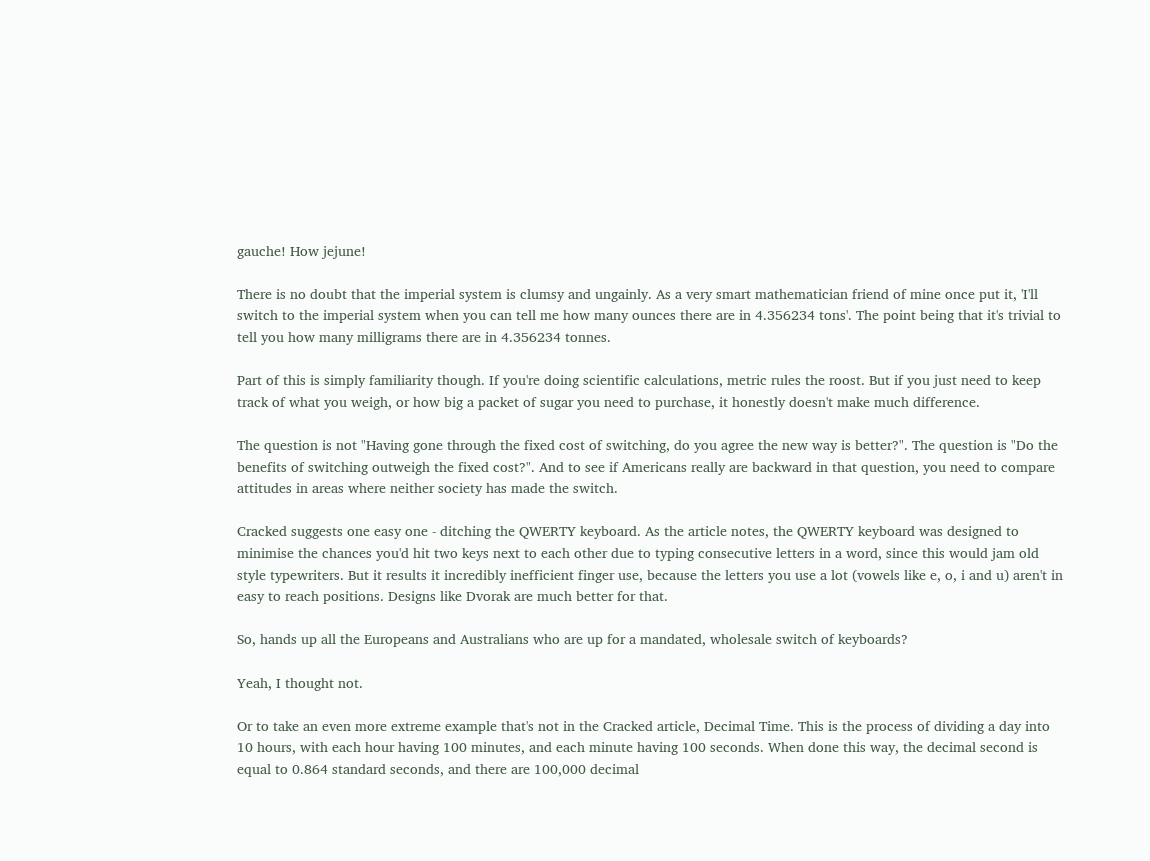gauche! How jejune!

There is no doubt that the imperial system is clumsy and ungainly. As a very smart mathematician friend of mine once put it, 'I'll switch to the imperial system when you can tell me how many ounces there are in 4.356234 tons'. The point being that it's trivial to tell you how many milligrams there are in 4.356234 tonnes.

Part of this is simply familiarity though. If you're doing scientific calculations, metric rules the roost. But if you just need to keep track of what you weigh, or how big a packet of sugar you need to purchase, it honestly doesn't make much difference.

The question is not "Having gone through the fixed cost of switching, do you agree the new way is better?". The question is "Do the benefits of switching outweigh the fixed cost?". And to see if Americans really are backward in that question, you need to compare attitudes in areas where neither society has made the switch.

Cracked suggests one easy one - ditching the QWERTY keyboard. As the article notes, the QWERTY keyboard was designed to minimise the chances you'd hit two keys next to each other due to typing consecutive letters in a word, since this would jam old style typewriters. But it results it incredibly inefficient finger use, because the letters you use a lot (vowels like e, o, i and u) aren't in easy to reach positions. Designs like Dvorak are much better for that.

So, hands up all the Europeans and Australians who are up for a mandated, wholesale switch of keyboards?

Yeah, I thought not.

Or to take an even more extreme example that's not in the Cracked article, Decimal Time. This is the process of dividing a day into 10 hours, with each hour having 100 minutes, and each minute having 100 seconds. When done this way, the decimal second is equal to 0.864 standard seconds, and there are 100,000 decimal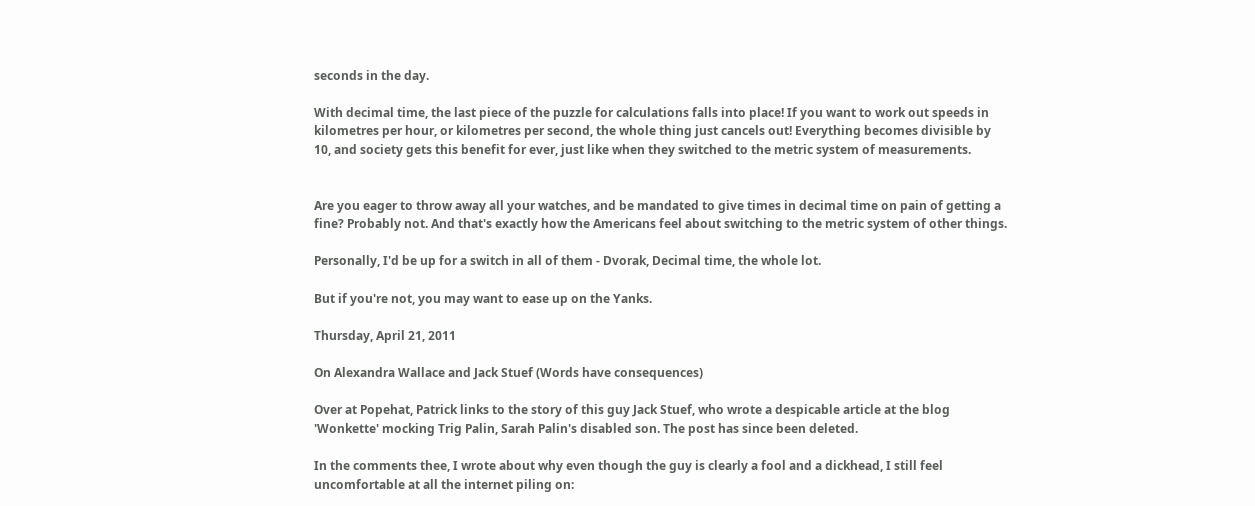seconds in the day.

With decimal time, the last piece of the puzzle for calculations falls into place! If you want to work out speeds in kilometres per hour, or kilometres per second, the whole thing just cancels out! Everything becomes divisible by 10, and society gets this benefit for ever, just like when they switched to the metric system of measurements.


Are you eager to throw away all your watches, and be mandated to give times in decimal time on pain of getting a fine? Probably not. And that's exactly how the Americans feel about switching to the metric system of other things.

Personally, I'd be up for a switch in all of them - Dvorak, Decimal time, the whole lot.

But if you're not, you may want to ease up on the Yanks.

Thursday, April 21, 2011

On Alexandra Wallace and Jack Stuef (Words have consequences)

Over at Popehat, Patrick links to the story of this guy Jack Stuef, who wrote a despicable article at the blog 'Wonkette' mocking Trig Palin, Sarah Palin's disabled son. The post has since been deleted.

In the comments thee, I wrote about why even though the guy is clearly a fool and a dickhead, I still feel uncomfortable at all the internet piling on: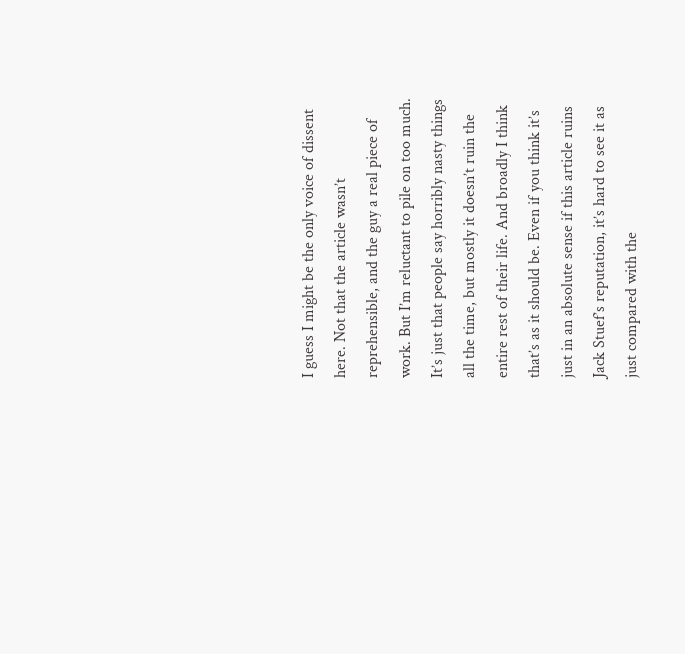I guess I might be the only voice of dissent here. Not that the article wasn’t reprehensible, and the guy a real piece of work. But I’m reluctant to pile on too much.
It’s just that people say horribly nasty things all the time, but mostly it doesn’t ruin the entire rest of their life. And broadly I think that’s as it should be. Even if you think it’s just in an absolute sense if this article ruins Jack Stuef’s reputation, it’s hard to see it as just compared with the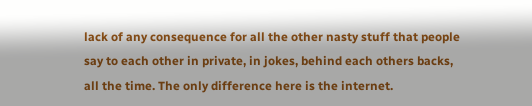lack of any consequence for all the other nasty stuff that people say to each other in private, in jokes, behind each others backs, all the time. The only difference here is the internet.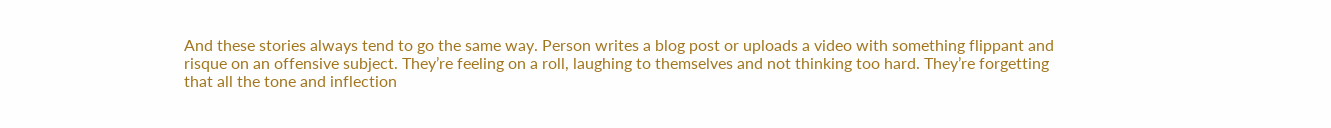And these stories always tend to go the same way. Person writes a blog post or uploads a video with something flippant and risque on an offensive subject. They’re feeling on a roll, laughing to themselves and not thinking too hard. They’re forgetting that all the tone and inflection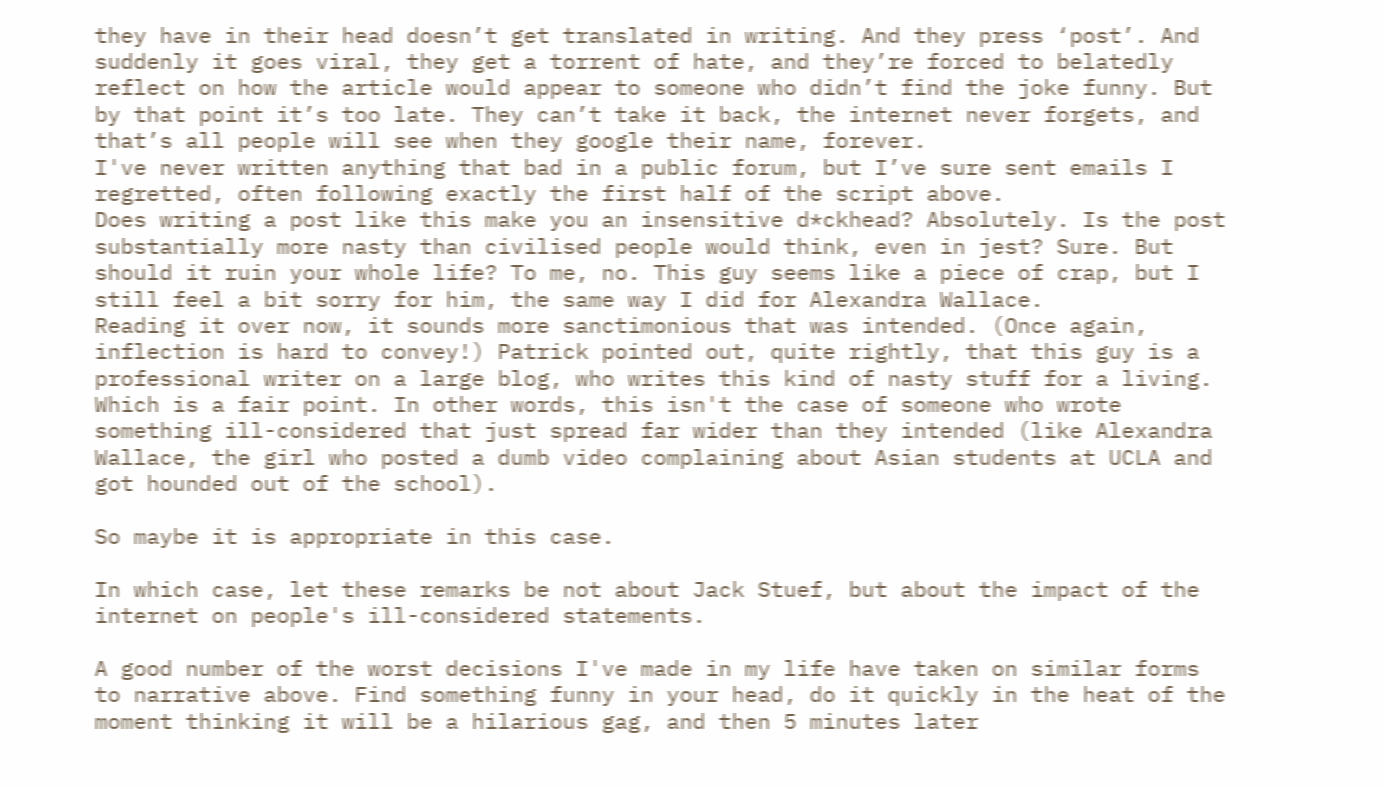they have in their head doesn’t get translated in writing. And they press ‘post’. And suddenly it goes viral, they get a torrent of hate, and they’re forced to belatedly reflect on how the article would appear to someone who didn’t find the joke funny. But by that point it’s too late. They can’t take it back, the internet never forgets, and that’s all people will see when they google their name, forever.
I've never written anything that bad in a public forum, but I’ve sure sent emails I regretted, often following exactly the first half of the script above.
Does writing a post like this make you an insensitive d*ckhead? Absolutely. Is the post substantially more nasty than civilised people would think, even in jest? Sure. But should it ruin your whole life? To me, no. This guy seems like a piece of crap, but I still feel a bit sorry for him, the same way I did for Alexandra Wallace.
Reading it over now, it sounds more sanctimonious that was intended. (Once again, inflection is hard to convey!) Patrick pointed out, quite rightly, that this guy is a professional writer on a large blog, who writes this kind of nasty stuff for a living. Which is a fair point. In other words, this isn't the case of someone who wrote something ill-considered that just spread far wider than they intended (like Alexandra Wallace, the girl who posted a dumb video complaining about Asian students at UCLA and got hounded out of the school).

So maybe it is appropriate in this case.

In which case, let these remarks be not about Jack Stuef, but about the impact of the internet on people's ill-considered statements.

A good number of the worst decisions I've made in my life have taken on similar forms to narrative above. Find something funny in your head, do it quickly in the heat of the moment thinking it will be a hilarious gag, and then 5 minutes later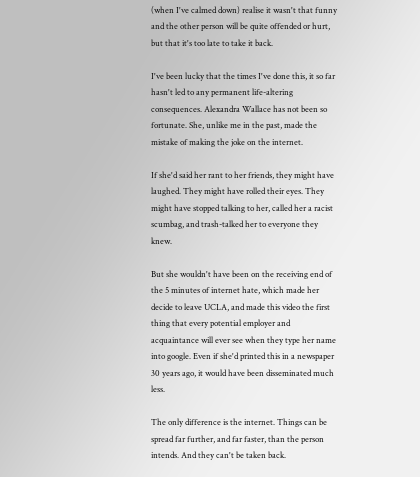(when I've calmed down) realise it wasn't that funny and the other person will be quite offended or hurt, but that it's too late to take it back.

I've been lucky that the times I've done this, it so far hasn't led to any permanent life-altering consequences. Alexandra Wallace has not been so fortunate. She, unlike me in the past, made the mistake of making the joke on the internet.

If she'd said her rant to her friends, they might have laughed. They might have rolled their eyes. They might have stopped talking to her, called her a racist scumbag, and trash-talked her to everyone they knew.

But she wouldn't have been on the receiving end of the 5 minutes of internet hate, which made her decide to leave UCLA, and made this video the first thing that every potential employer and acquaintance will ever see when they type her name into google. Even if she'd printed this in a newspaper 30 years ago, it would have been disseminated much less.

The only difference is the internet. Things can be spread far further, and far faster, than the person intends. And they can't be taken back.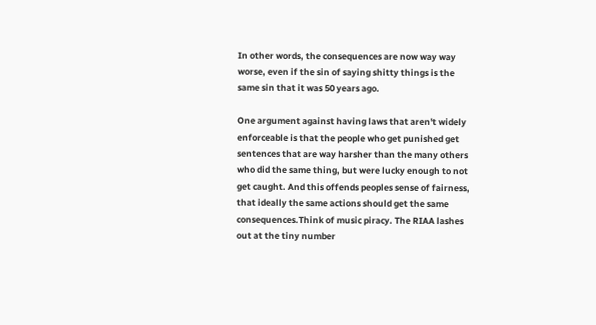In other words, the consequences are now way way worse, even if the sin of saying shitty things is the same sin that it was 50 years ago.

One argument against having laws that aren't widely enforceable is that the people who get punished get sentences that are way harsher than the many others who did the same thing, but were lucky enough to not get caught. And this offends peoples sense of fairness, that ideally the same actions should get the same consequences.Think of music piracy. The RIAA lashes out at the tiny number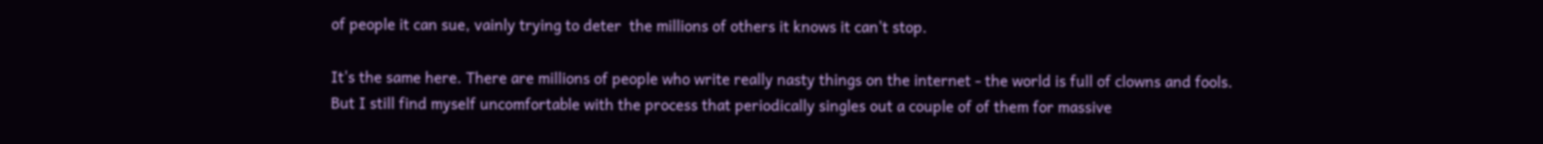of people it can sue, vainly trying to deter  the millions of others it knows it can't stop.

It's the same here. There are millions of people who write really nasty things on the internet - the world is full of clowns and fools. But I still find myself uncomfortable with the process that periodically singles out a couple of of them for massive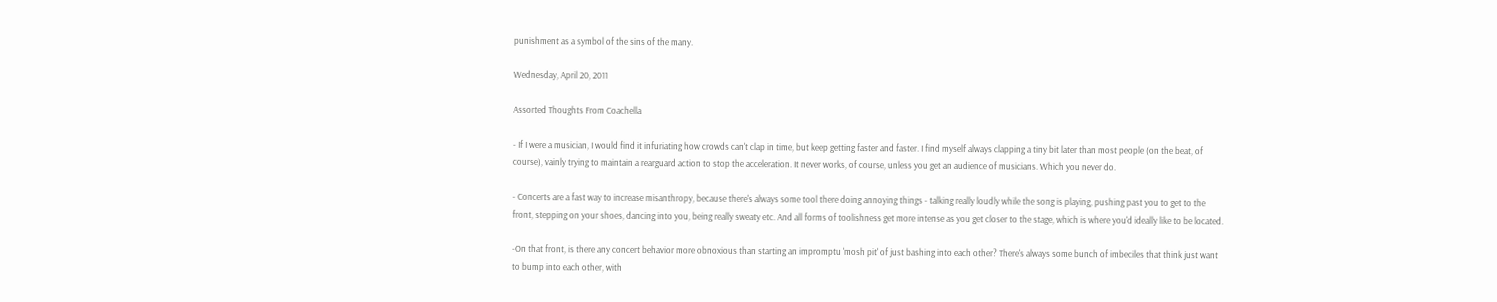punishment as a symbol of the sins of the many.

Wednesday, April 20, 2011

Assorted Thoughts From Coachella

- If I were a musician, I would find it infuriating how crowds can't clap in time, but keep getting faster and faster. I find myself always clapping a tiny bit later than most people (on the beat, of course), vainly trying to maintain a rearguard action to stop the acceleration. It never works, of course, unless you get an audience of musicians. Which you never do.

- Concerts are a fast way to increase misanthropy, because there's always some tool there doing annoying things - talking really loudly while the song is playing, pushing past you to get to the front, stepping on your shoes, dancing into you, being really sweaty etc. And all forms of toolishness get more intense as you get closer to the stage, which is where you'd ideally like to be located.

-On that front, is there any concert behavior more obnoxious than starting an impromptu 'mosh pit' of just bashing into each other? There's always some bunch of imbeciles that think just want to bump into each other, with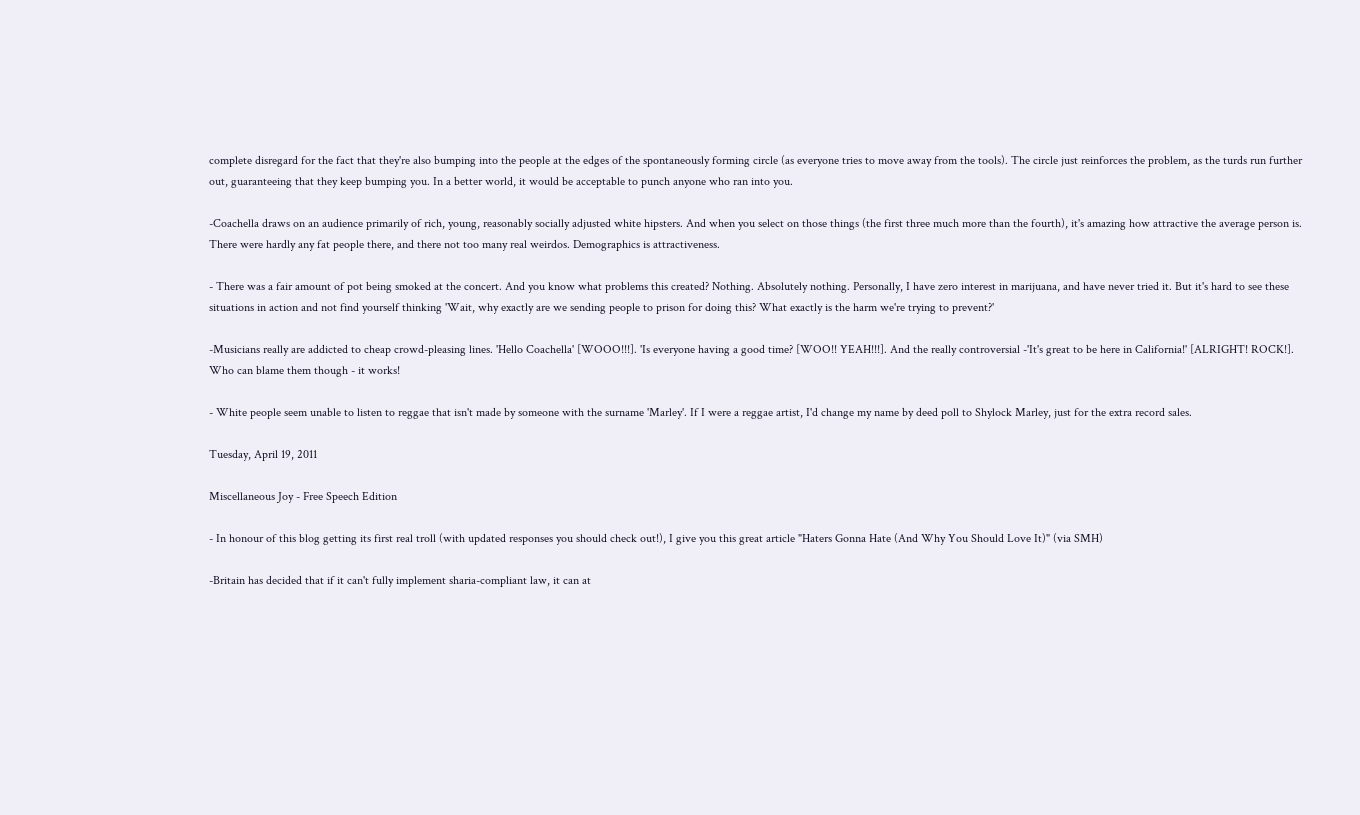complete disregard for the fact that they're also bumping into the people at the edges of the spontaneously forming circle (as everyone tries to move away from the tools). The circle just reinforces the problem, as the turds run further out, guaranteeing that they keep bumping you. In a better world, it would be acceptable to punch anyone who ran into you.

-Coachella draws on an audience primarily of rich, young, reasonably socially adjusted white hipsters. And when you select on those things (the first three much more than the fourth), it's amazing how attractive the average person is. There were hardly any fat people there, and there not too many real weirdos. Demographics is attractiveness.

- There was a fair amount of pot being smoked at the concert. And you know what problems this created? Nothing. Absolutely nothing. Personally, I have zero interest in marijuana, and have never tried it. But it's hard to see these situations in action and not find yourself thinking 'Wait, why exactly are we sending people to prison for doing this? What exactly is the harm we're trying to prevent?'

-Musicians really are addicted to cheap crowd-pleasing lines. 'Hello Coachella' [WOOO!!!]. 'Is everyone having a good time? [WOO!! YEAH!!!]. And the really controversial -'It's great to be here in California!' [ALRIGHT! ROCK!]. Who can blame them though - it works!

- White people seem unable to listen to reggae that isn't made by someone with the surname 'Marley'. If I were a reggae artist, I'd change my name by deed poll to Shylock Marley, just for the extra record sales.

Tuesday, April 19, 2011

Miscellaneous Joy - Free Speech Edition

- In honour of this blog getting its first real troll (with updated responses you should check out!), I give you this great article "Haters Gonna Hate (And Why You Should Love It)" (via SMH)

-Britain has decided that if it can't fully implement sharia-compliant law, it can at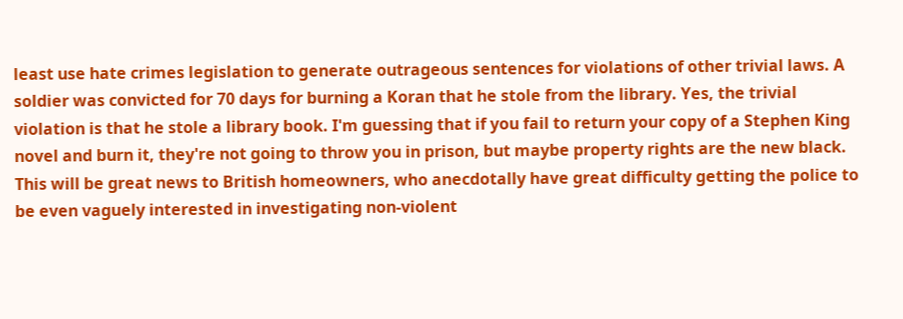least use hate crimes legislation to generate outrageous sentences for violations of other trivial laws. A soldier was convicted for 70 days for burning a Koran that he stole from the library. Yes, the trivial violation is that he stole a library book. I'm guessing that if you fail to return your copy of a Stephen King novel and burn it, they're not going to throw you in prison, but maybe property rights are the new black. This will be great news to British homeowners, who anecdotally have great difficulty getting the police to be even vaguely interested in investigating non-violent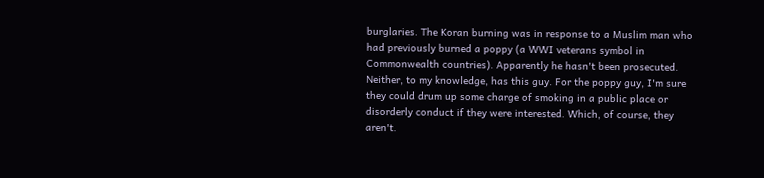burglaries. The Koran burning was in response to a Muslim man who had previously burned a poppy (a WWI veterans symbol in Commonwealth countries). Apparently he hasn't been prosecuted. Neither, to my knowledge, has this guy. For the poppy guy, I'm sure they could drum up some charge of smoking in a public place or disorderly conduct if they were interested. Which, of course, they aren't.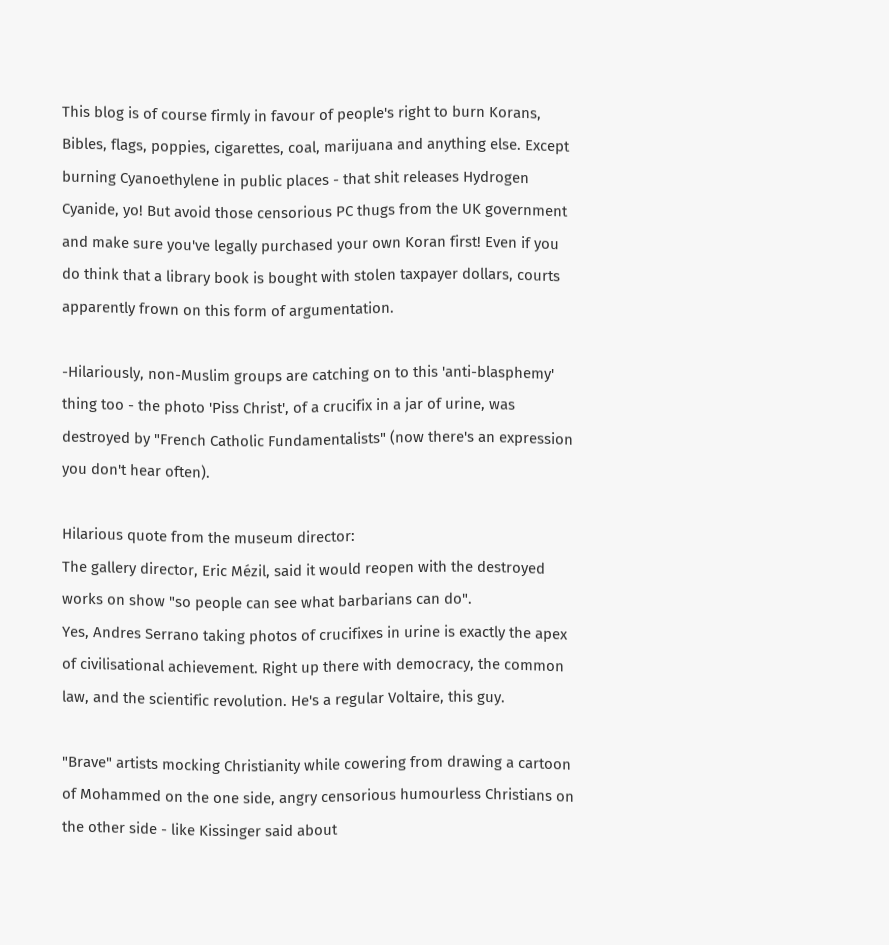This blog is of course firmly in favour of people's right to burn Korans, Bibles, flags, poppies, cigarettes, coal, marijuana and anything else. Except burning Cyanoethylene in public places - that shit releases Hydrogen Cyanide, yo! But avoid those censorious PC thugs from the UK government and make sure you've legally purchased your own Koran first! Even if you do think that a library book is bought with stolen taxpayer dollars, courts apparently frown on this form of argumentation.

-Hilariously, non-Muslim groups are catching on to this 'anti-blasphemy' thing too - the photo 'Piss Christ', of a crucifix in a jar of urine, was destroyed by "French Catholic Fundamentalists" (now there's an expression you don't hear often).

Hilarious quote from the museum director:
The gallery director, Eric Mézil, said it would reopen with the destroyed works on show "so people can see what barbarians can do".
Yes, Andres Serrano taking photos of crucifixes in urine is exactly the apex of civilisational achievement. Right up there with democracy, the common law, and the scientific revolution. He's a regular Voltaire, this guy.

"Brave" artists mocking Christianity while cowering from drawing a cartoon of Mohammed on the one side, angry censorious humourless Christians on the other side - like Kissinger said about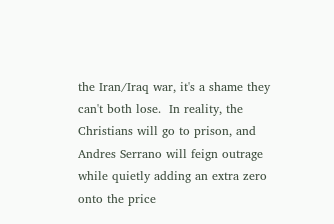the Iran/Iraq war, it's a shame they can't both lose.  In reality, the Christians will go to prison, and Andres Serrano will feign outrage while quietly adding an extra zero onto the price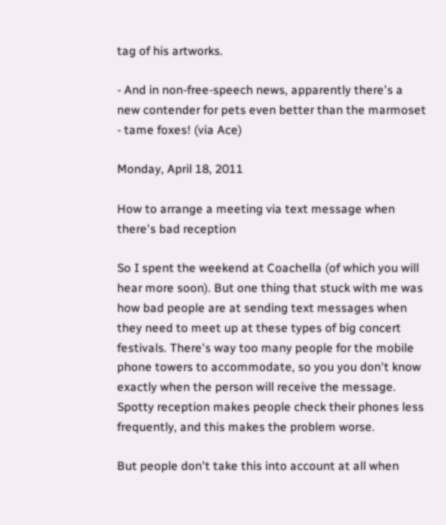tag of his artworks.

- And in non-free-speech news, apparently there's a new contender for pets even better than the marmoset - tame foxes! (via Ace)

Monday, April 18, 2011

How to arrange a meeting via text message when there's bad reception

So I spent the weekend at Coachella (of which you will hear more soon). But one thing that stuck with me was how bad people are at sending text messages when they need to meet up at these types of big concert festivals. There's way too many people for the mobile phone towers to accommodate, so you you don't know exactly when the person will receive the message. Spotty reception makes people check their phones less frequently, and this makes the problem worse.

But people don't take this into account at all when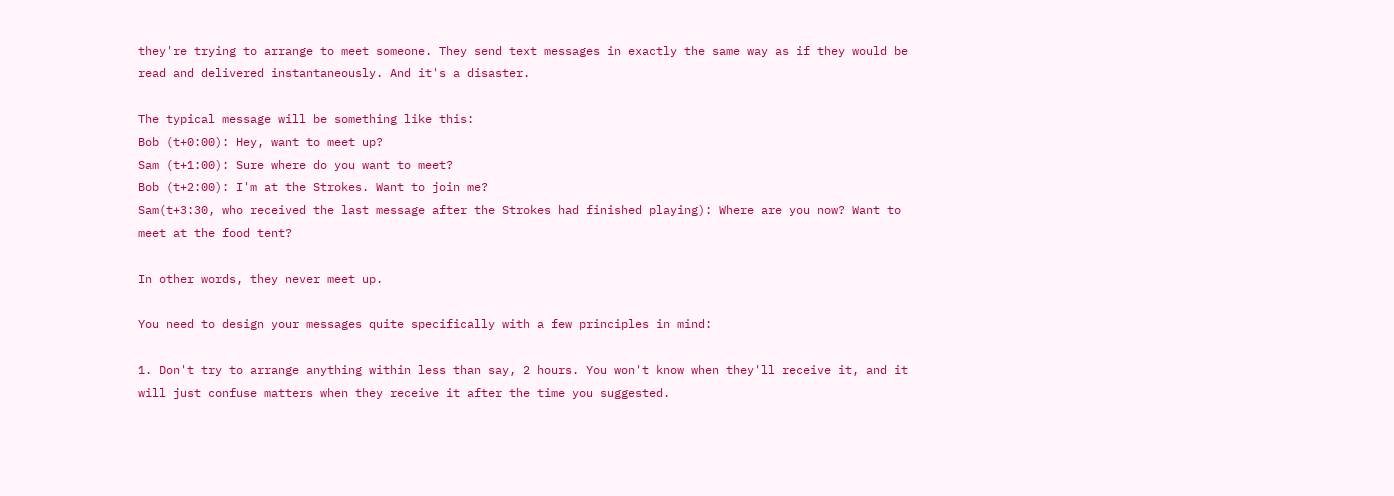they're trying to arrange to meet someone. They send text messages in exactly the same way as if they would be read and delivered instantaneously. And it's a disaster.

The typical message will be something like this:
Bob (t+0:00): Hey, want to meet up?
Sam (t+1:00): Sure where do you want to meet?
Bob (t+2:00): I'm at the Strokes. Want to join me?
Sam(t+3:30, who received the last message after the Strokes had finished playing): Where are you now? Want to meet at the food tent?

In other words, they never meet up.

You need to design your messages quite specifically with a few principles in mind:

1. Don't try to arrange anything within less than say, 2 hours. You won't know when they'll receive it, and it will just confuse matters when they receive it after the time you suggested.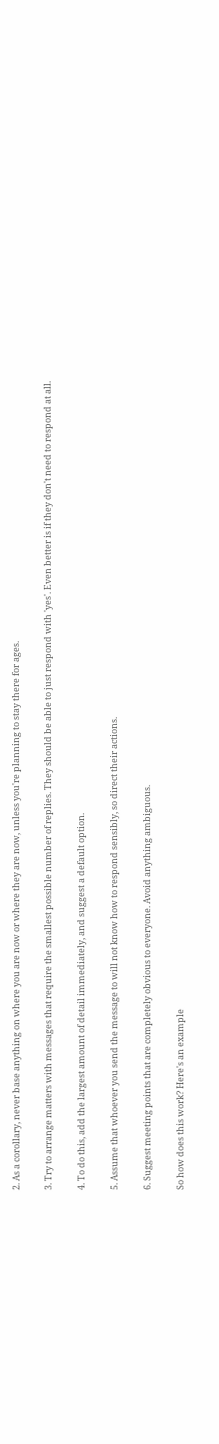2. As a corollary, never base anything on where you are now or where they are now, unless you're planning to stay there for ages.

3. Try to arrange matters with messages that require the smallest possible number of replies. They should be able to just respond with 'yes'. Even better is if they don't need to respond at all.

4. To do this, add the largest amount of detail immediately, and suggest a default option.

5. Assume that whoever you send the message to will not know how to respond sensibly, so direct their actions.

6. Suggest meeting points that are completely obvious to everyone. Avoid anything ambiguous.

So how does this work? Here's an example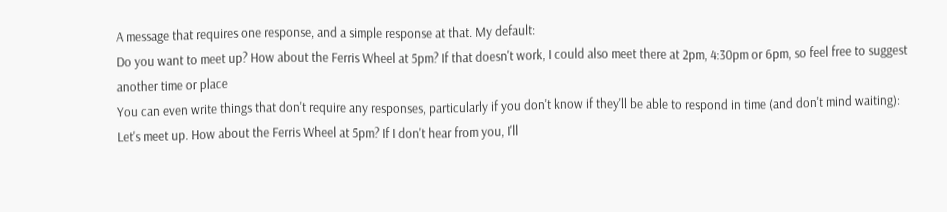A message that requires one response, and a simple response at that. My default:
Do you want to meet up? How about the Ferris Wheel at 5pm? If that doesn't work, I could also meet there at 2pm, 4:30pm or 6pm, so feel free to suggest another time or place
You can even write things that don't require any responses, particularly if you don't know if they'll be able to respond in time (and don't mind waiting):
Let's meet up. How about the Ferris Wheel at 5pm? If I don't hear from you, I'll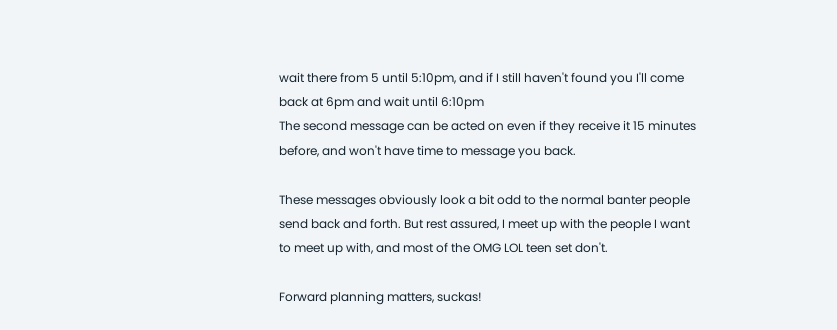wait there from 5 until 5:10pm, and if I still haven't found you I'll come back at 6pm and wait until 6:10pm
The second message can be acted on even if they receive it 15 minutes before, and won't have time to message you back.

These messages obviously look a bit odd to the normal banter people send back and forth. But rest assured, I meet up with the people I want to meet up with, and most of the OMG LOL teen set don't.

Forward planning matters, suckas!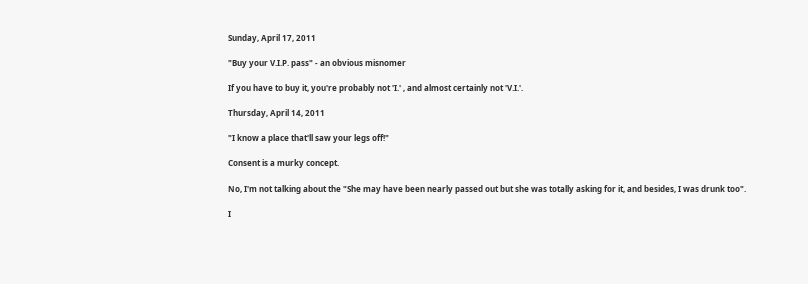Sunday, April 17, 2011

"Buy your V.I.P. pass" - an obvious misnomer

If you have to buy it, you're probably not 'I.' , and almost certainly not 'V.I.'.

Thursday, April 14, 2011

"I know a place that'll saw your legs off!"

Consent is a murky concept.

No, I'm not talking about the "She may have been nearly passed out but she was totally asking for it, and besides, I was drunk too".

I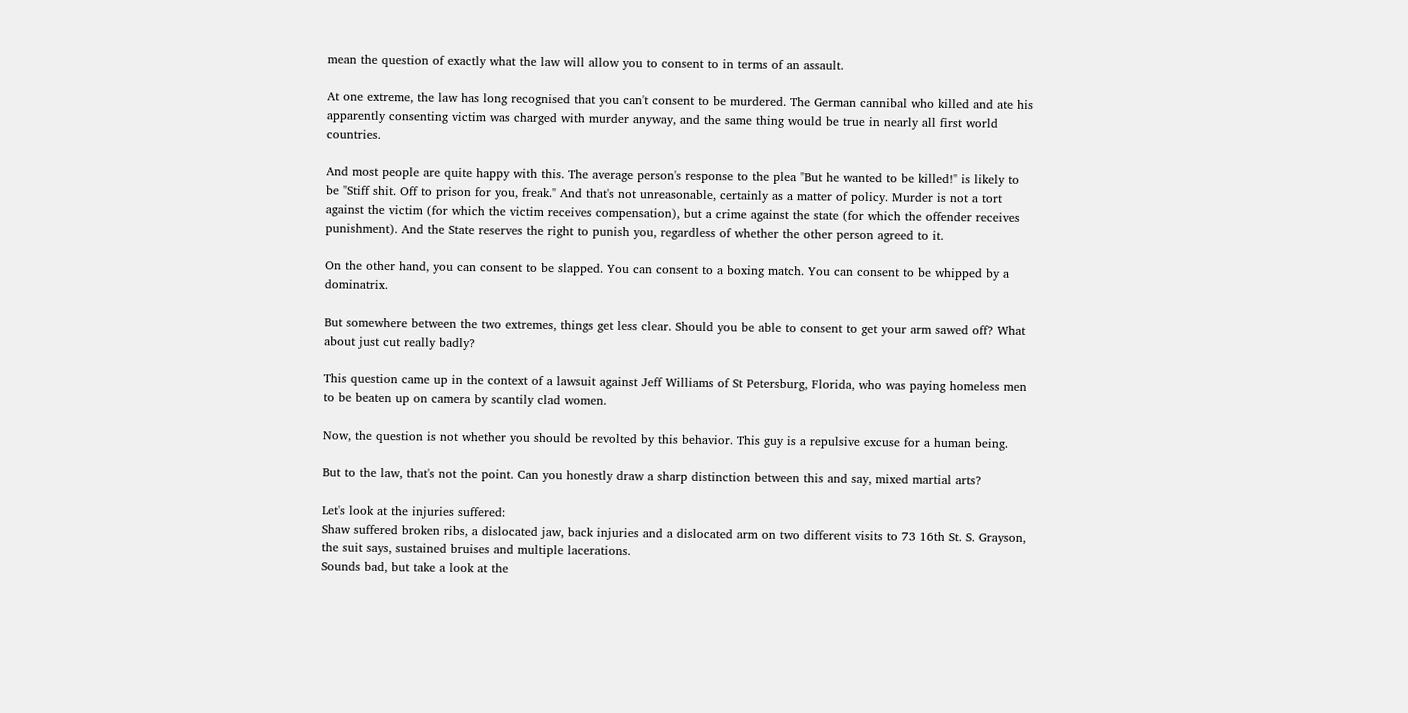mean the question of exactly what the law will allow you to consent to in terms of an assault.

At one extreme, the law has long recognised that you can't consent to be murdered. The German cannibal who killed and ate his apparently consenting victim was charged with murder anyway, and the same thing would be true in nearly all first world countries.

And most people are quite happy with this. The average person's response to the plea "But he wanted to be killed!" is likely to be "Stiff shit. Off to prison for you, freak." And that's not unreasonable, certainly as a matter of policy. Murder is not a tort against the victim (for which the victim receives compensation), but a crime against the state (for which the offender receives punishment). And the State reserves the right to punish you, regardless of whether the other person agreed to it.

On the other hand, you can consent to be slapped. You can consent to a boxing match. You can consent to be whipped by a dominatrix.

But somewhere between the two extremes, things get less clear. Should you be able to consent to get your arm sawed off? What about just cut really badly?

This question came up in the context of a lawsuit against Jeff Williams of St Petersburg, Florida, who was paying homeless men to be beaten up on camera by scantily clad women.

Now, the question is not whether you should be revolted by this behavior. This guy is a repulsive excuse for a human being.

But to the law, that's not the point. Can you honestly draw a sharp distinction between this and say, mixed martial arts?

Let's look at the injuries suffered:
Shaw suffered broken ribs, a dislocated jaw, back injuries and a dislocated arm on two different visits to 73 16th St. S. Grayson, the suit says, sustained bruises and multiple lacerations.
Sounds bad, but take a look at the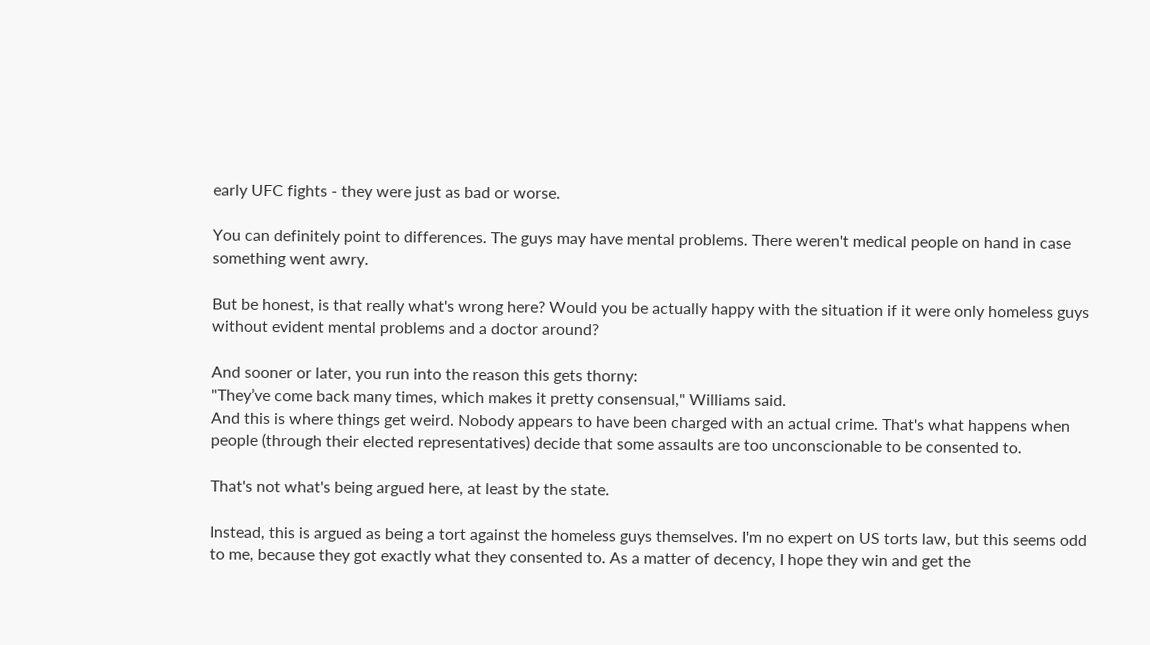early UFC fights - they were just as bad or worse.

You can definitely point to differences. The guys may have mental problems. There weren't medical people on hand in case something went awry.

But be honest, is that really what's wrong here? Would you be actually happy with the situation if it were only homeless guys without evident mental problems and a doctor around?

And sooner or later, you run into the reason this gets thorny:
"They’ve come back many times, which makes it pretty consensual," Williams said.
And this is where things get weird. Nobody appears to have been charged with an actual crime. That's what happens when people (through their elected representatives) decide that some assaults are too unconscionable to be consented to.

That's not what's being argued here, at least by the state.

Instead, this is argued as being a tort against the homeless guys themselves. I'm no expert on US torts law, but this seems odd to me, because they got exactly what they consented to. As a matter of decency, I hope they win and get the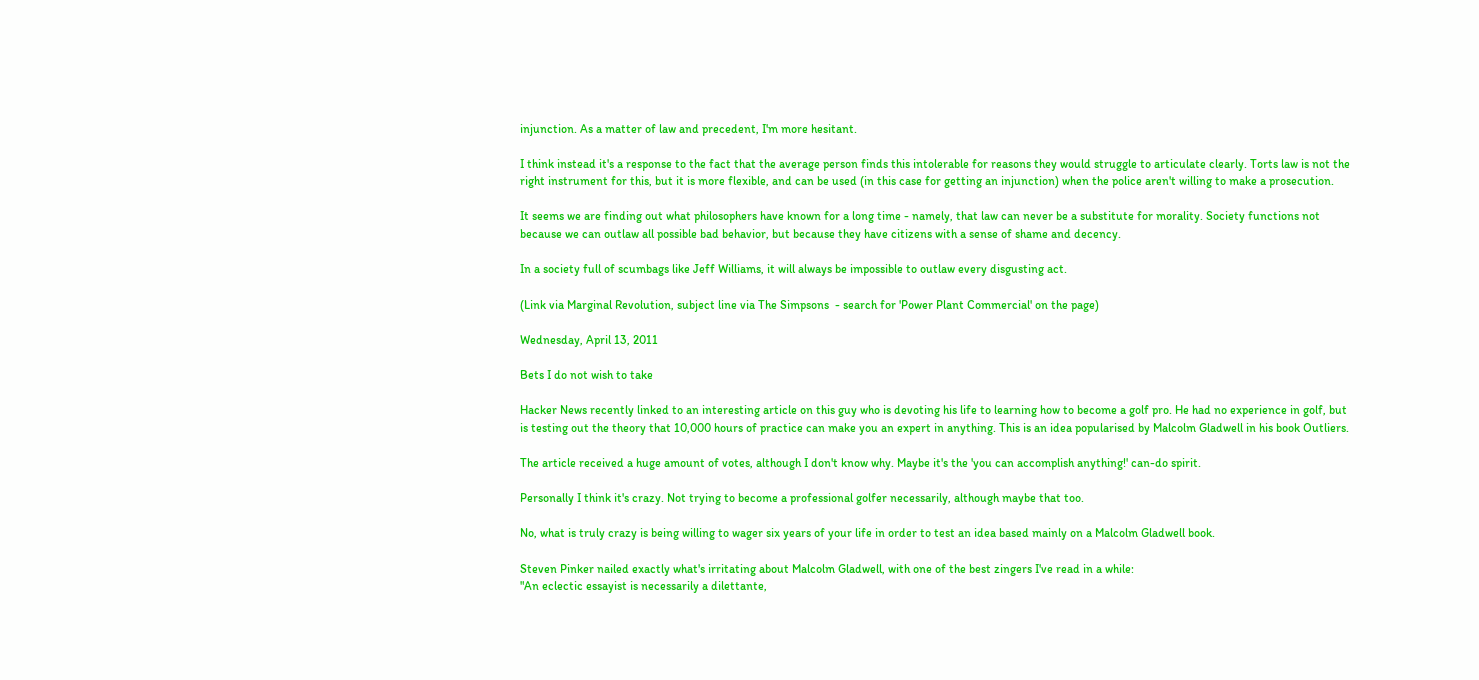injunction. As a matter of law and precedent, I'm more hesitant.

I think instead it's a response to the fact that the average person finds this intolerable for reasons they would struggle to articulate clearly. Torts law is not the right instrument for this, but it is more flexible, and can be used (in this case for getting an injunction) when the police aren't willing to make a prosecution.

It seems we are finding out what philosophers have known for a long time - namely, that law can never be a substitute for morality. Society functions not because we can outlaw all possible bad behavior, but because they have citizens with a sense of shame and decency.

In a society full of scumbags like Jeff Williams, it will always be impossible to outlaw every disgusting act.

(Link via Marginal Revolution, subject line via The Simpsons  - search for 'Power Plant Commercial' on the page)

Wednesday, April 13, 2011

Bets I do not wish to take

Hacker News recently linked to an interesting article on this guy who is devoting his life to learning how to become a golf pro. He had no experience in golf, but is testing out the theory that 10,000 hours of practice can make you an expert in anything. This is an idea popularised by Malcolm Gladwell in his book Outliers.

The article received a huge amount of votes, although I don't know why. Maybe it's the 'you can accomplish anything!' can-do spirit.

Personally I think it's crazy. Not trying to become a professional golfer necessarily, although maybe that too.

No, what is truly crazy is being willing to wager six years of your life in order to test an idea based mainly on a Malcolm Gladwell book.

Steven Pinker nailed exactly what's irritating about Malcolm Gladwell, with one of the best zingers I've read in a while:
"An eclectic essayist is necessarily a dilettante,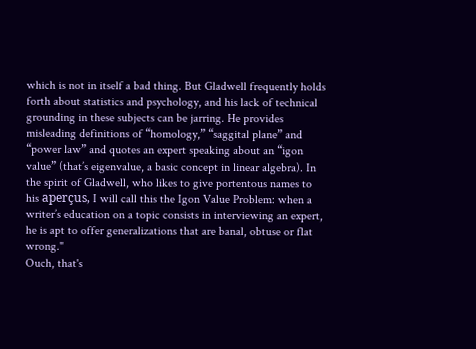which is not in itself a bad thing. But Gladwell frequently holds forth about statistics and psychology, and his lack of technical grounding in these subjects can be jarring. He provides misleading definitions of “homology,” “saggital plane” and “power law” and quotes an expert speaking about an “igon value” (that’s eigenvalue, a basic concept in linear algebra). In the spirit of Gladwell, who likes to give portentous names to his aperçus, I will call this the Igon Value Problem: when a writer’s education on a topic consists in interviewing an expert, he is apt to offer generalizations that are banal, obtuse or flat wrong."
Ouch, that's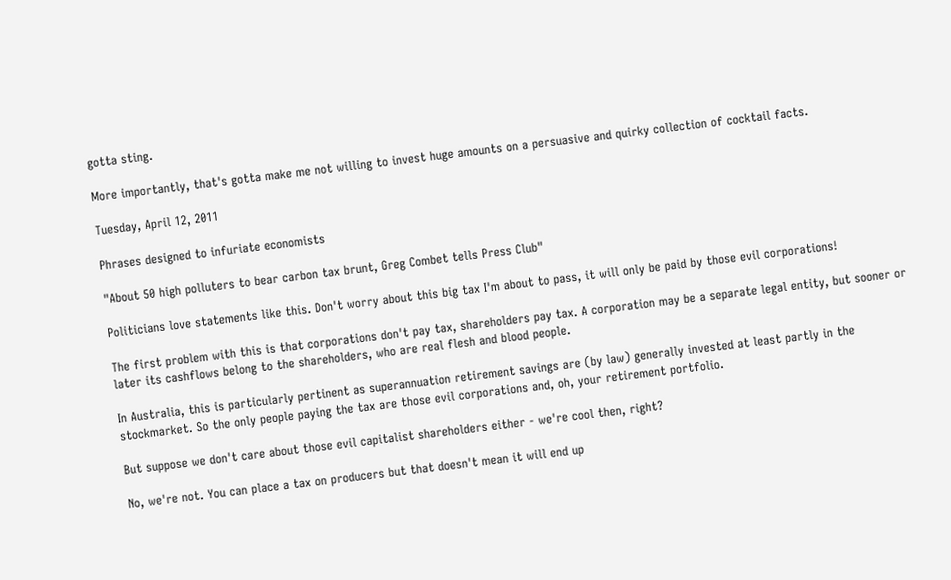gotta sting.

More importantly, that's gotta make me not willing to invest huge amounts on a persuasive and quirky collection of cocktail facts.

Tuesday, April 12, 2011

Phrases designed to infuriate economists

"About 50 high polluters to bear carbon tax brunt, Greg Combet tells Press Club"

Politicians love statements like this. Don't worry about this big tax I'm about to pass, it will only be paid by those evil corporations!

The first problem with this is that corporations don't pay tax, shareholders pay tax. A corporation may be a separate legal entity, but sooner or later its cashflows belong to the shareholders, who are real flesh and blood people.

In Australia, this is particularly pertinent as superannuation retirement savings are (by law) generally invested at least partly in the stockmarket. So the only people paying the tax are those evil corporations and, oh, your retirement portfolio.

But suppose we don't care about those evil capitalist shareholders either - we're cool then, right?

No, we're not. You can place a tax on producers but that doesn't mean it will end up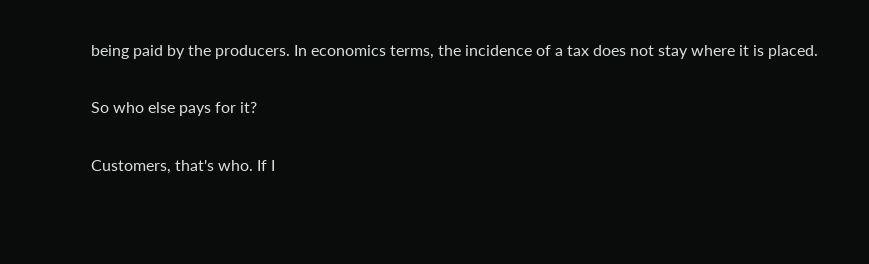being paid by the producers. In economics terms, the incidence of a tax does not stay where it is placed.

So who else pays for it?

Customers, that's who. If I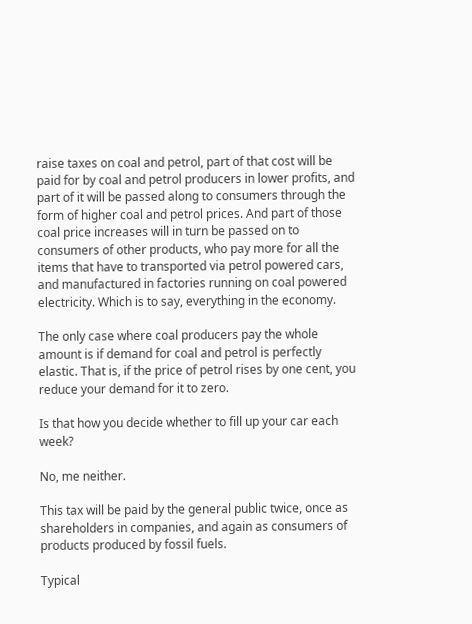raise taxes on coal and petrol, part of that cost will be paid for by coal and petrol producers in lower profits, and part of it will be passed along to consumers through the form of higher coal and petrol prices. And part of those coal price increases will in turn be passed on to consumers of other products, who pay more for all the items that have to transported via petrol powered cars, and manufactured in factories running on coal powered electricity. Which is to say, everything in the economy.

The only case where coal producers pay the whole amount is if demand for coal and petrol is perfectly elastic. That is, if the price of petrol rises by one cent, you reduce your demand for it to zero.

Is that how you decide whether to fill up your car each week?

No, me neither.

This tax will be paid by the general public twice, once as shareholders in companies, and again as consumers of products produced by fossil fuels.

Typical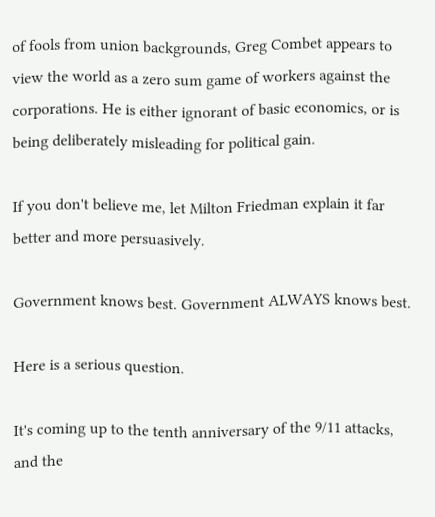of fools from union backgrounds, Greg Combet appears to view the world as a zero sum game of workers against the corporations. He is either ignorant of basic economics, or is being deliberately misleading for political gain.

If you don't believe me, let Milton Friedman explain it far better and more persuasively.

Government knows best. Government ALWAYS knows best.

Here is a serious question.

It's coming up to the tenth anniversary of the 9/11 attacks, and the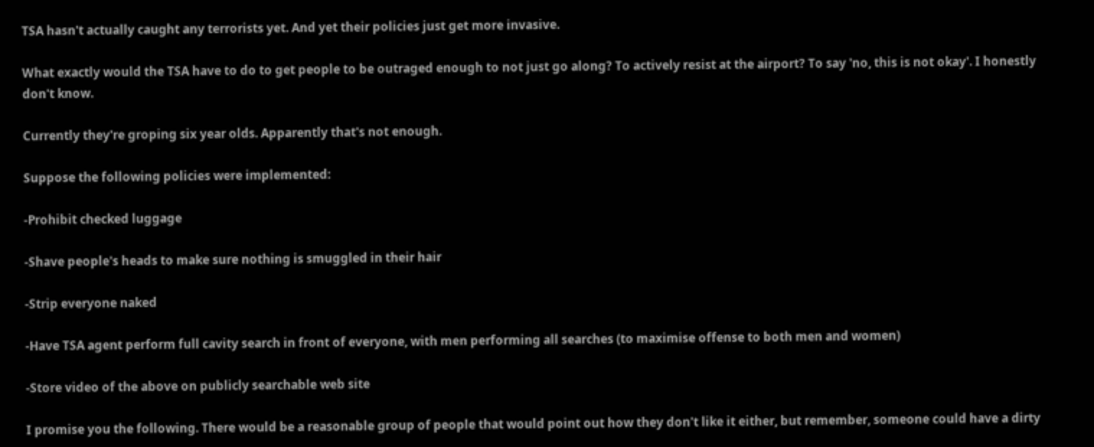TSA hasn't actually caught any terrorists yet. And yet their policies just get more invasive.

What exactly would the TSA have to do to get people to be outraged enough to not just go along? To actively resist at the airport? To say 'no, this is not okay'. I honestly don't know.

Currently they're groping six year olds. Apparently that's not enough.

Suppose the following policies were implemented:

-Prohibit checked luggage

-Shave people's heads to make sure nothing is smuggled in their hair

-Strip everyone naked

-Have TSA agent perform full cavity search in front of everyone, with men performing all searches (to maximise offense to both men and women)

-Store video of the above on publicly searchable web site

I promise you the following. There would be a reasonable group of people that would point out how they don't like it either, but remember, someone could have a dirty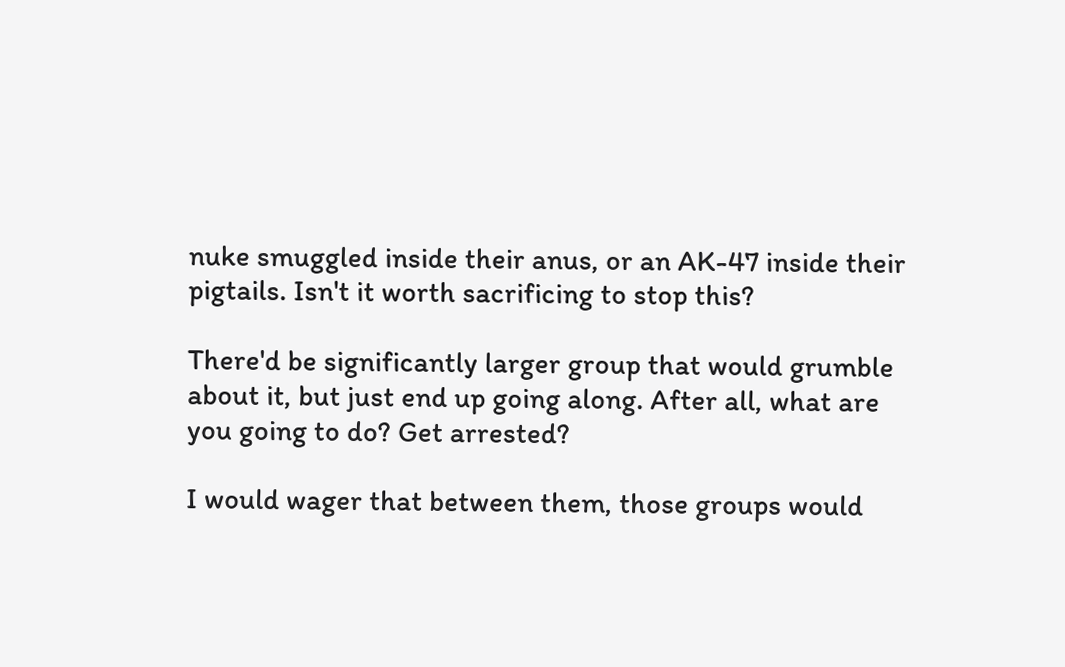nuke smuggled inside their anus, or an AK-47 inside their pigtails. Isn't it worth sacrificing to stop this?

There'd be significantly larger group that would grumble about it, but just end up going along. After all, what are you going to do? Get arrested?

I would wager that between them, those groups would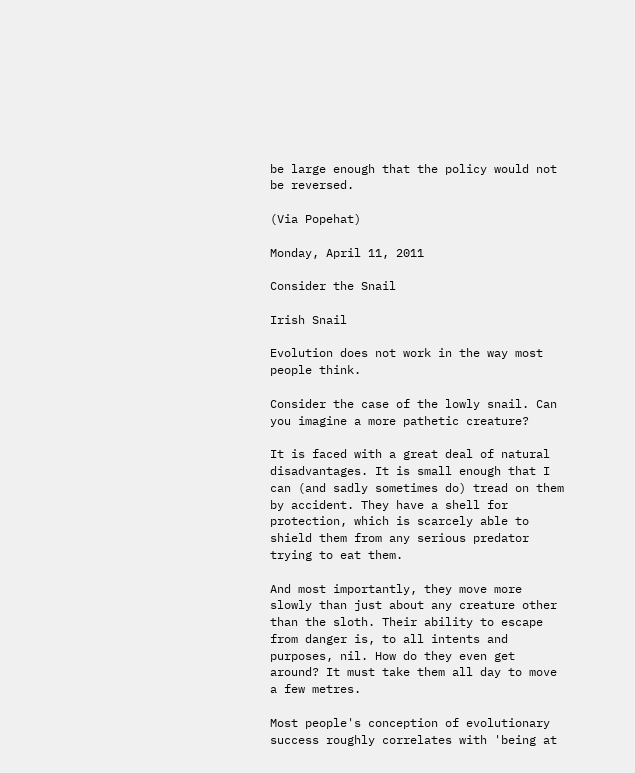be large enough that the policy would not be reversed.

(Via Popehat)

Monday, April 11, 2011

Consider the Snail

Irish Snail

Evolution does not work in the way most people think.

Consider the case of the lowly snail. Can you imagine a more pathetic creature?

It is faced with a great deal of natural disadvantages. It is small enough that I can (and sadly sometimes do) tread on them by accident. They have a shell for protection, which is scarcely able to shield them from any serious predator trying to eat them.

And most importantly, they move more slowly than just about any creature other than the sloth. Their ability to escape from danger is, to all intents and purposes, nil. How do they even get around? It must take them all day to move a few metres.

Most people's conception of evolutionary success roughly correlates with 'being at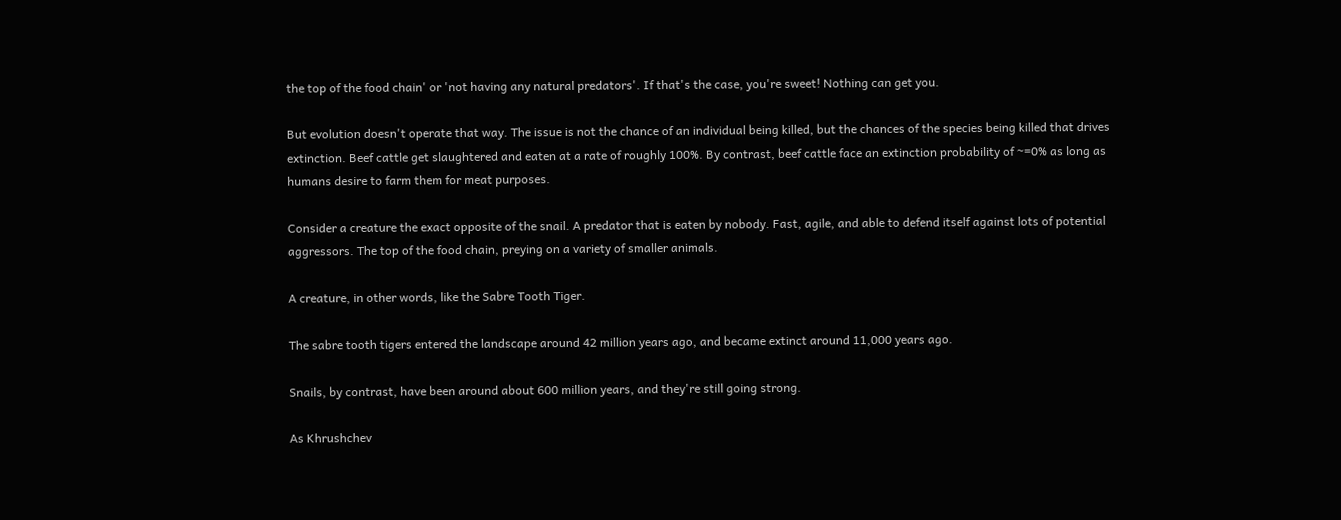the top of the food chain' or 'not having any natural predators'. If that's the case, you're sweet! Nothing can get you.

But evolution doesn't operate that way. The issue is not the chance of an individual being killed, but the chances of the species being killed that drives extinction. Beef cattle get slaughtered and eaten at a rate of roughly 100%. By contrast, beef cattle face an extinction probability of ~=0% as long as humans desire to farm them for meat purposes.

Consider a creature the exact opposite of the snail. A predator that is eaten by nobody. Fast, agile, and able to defend itself against lots of potential aggressors. The top of the food chain, preying on a variety of smaller animals.

A creature, in other words, like the Sabre Tooth Tiger.

The sabre tooth tigers entered the landscape around 42 million years ago, and became extinct around 11,000 years ago.

Snails, by contrast, have been around about 600 million years, and they're still going strong.

As Khrushchev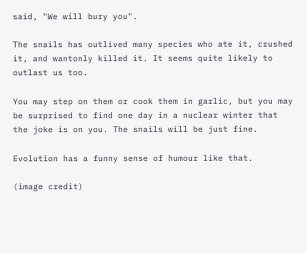said, "We will bury you".

The snails has outlived many species who ate it, crushed it, and wantonly killed it. It seems quite likely to outlast us too.

You may step on them or cook them in garlic, but you may be surprised to find one day in a nuclear winter that the joke is on you. The snails will be just fine.

Evolution has a funny sense of humour like that.

(image credit)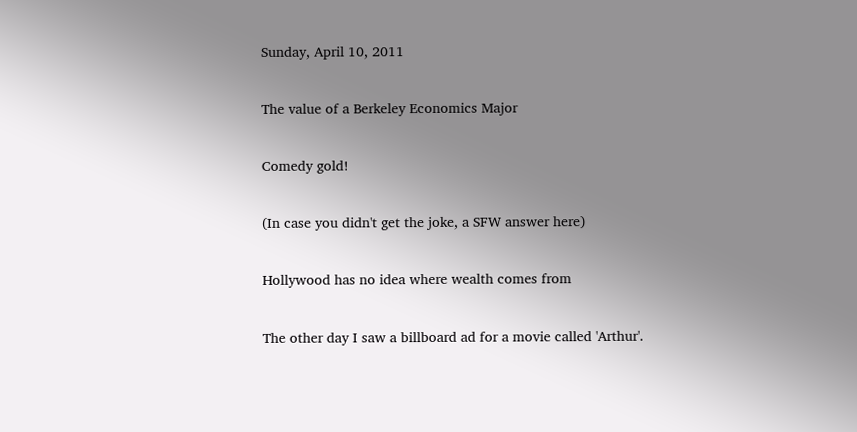Sunday, April 10, 2011

The value of a Berkeley Economics Major

Comedy gold!

(In case you didn't get the joke, a SFW answer here)

Hollywood has no idea where wealth comes from

The other day I saw a billboard ad for a movie called 'Arthur'.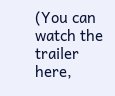(You can watch the trailer here,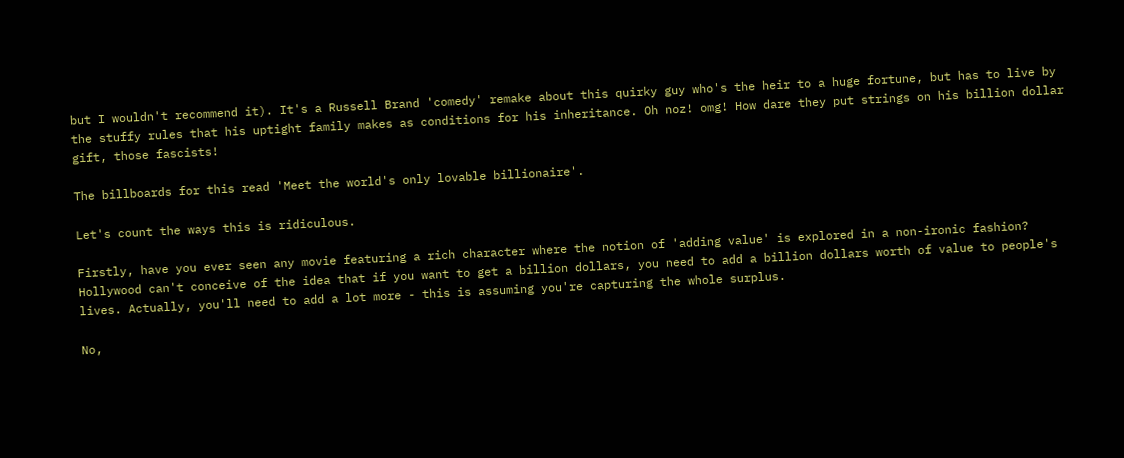but I wouldn't recommend it). It's a Russell Brand 'comedy' remake about this quirky guy who's the heir to a huge fortune, but has to live by the stuffy rules that his uptight family makes as conditions for his inheritance. Oh noz! omg! How dare they put strings on his billion dollar gift, those fascists!

The billboards for this read 'Meet the world's only lovable billionaire'.

Let's count the ways this is ridiculous.

Firstly, have you ever seen any movie featuring a rich character where the notion of 'adding value' is explored in a non-ironic fashion? Hollywood can't conceive of the idea that if you want to get a billion dollars, you need to add a billion dollars worth of value to people's lives. Actually, you'll need to add a lot more - this is assuming you're capturing the whole surplus.

No,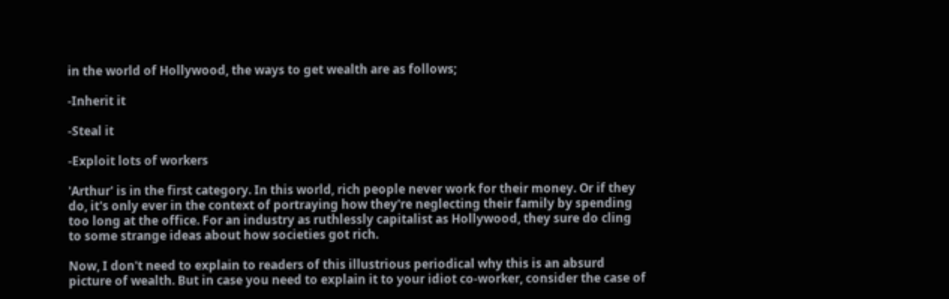in the world of Hollywood, the ways to get wealth are as follows;

-Inherit it

-Steal it

-Exploit lots of workers

'Arthur' is in the first category. In this world, rich people never work for their money. Or if they do, it's only ever in the context of portraying how they're neglecting their family by spending too long at the office. For an industry as ruthlessly capitalist as Hollywood, they sure do cling to some strange ideas about how societies got rich.

Now, I don't need to explain to readers of this illustrious periodical why this is an absurd picture of wealth. But in case you need to explain it to your idiot co-worker, consider the case of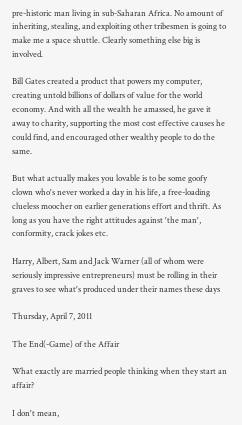pre-historic man living in sub-Saharan Africa. No amount of inheriting, stealing, and exploiting other tribesmen is going to make me a space shuttle. Clearly something else big is involved.

Bill Gates created a product that powers my computer, creating untold billions of dollars of value for the world economy. And with all the wealth he amassed, he gave it away to charity, supporting the most cost effective causes he could find, and encouraged other wealthy people to do the same.

But what actually makes you lovable is to be some goofy clown who's never worked a day in his life, a free-loading clueless moocher on earlier generations effort and thrift. As long as you have the right attitudes against 'the man', conformity, crack jokes etc.

Harry, Albert, Sam and Jack Warner (all of whom were seriously impressive entrepreneurs) must be rolling in their graves to see what's produced under their names these days

Thursday, April 7, 2011

The End(-Game) of the Affair

What exactly are married people thinking when they start an affair?

I don't mean,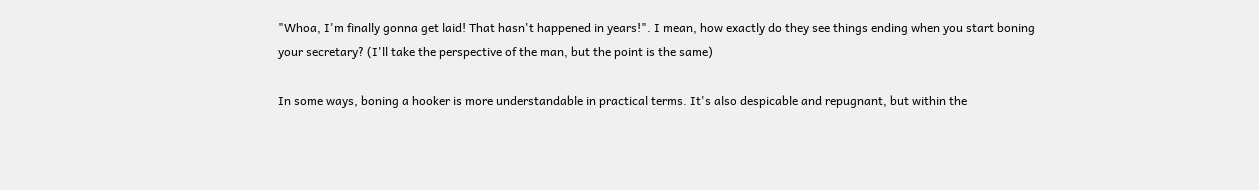"Whoa, I'm finally gonna get laid! That hasn't happened in years!". I mean, how exactly do they see things ending when you start boning your secretary? (I'll take the perspective of the man, but the point is the same)

In some ways, boning a hooker is more understandable in practical terms. It's also despicable and repugnant, but within the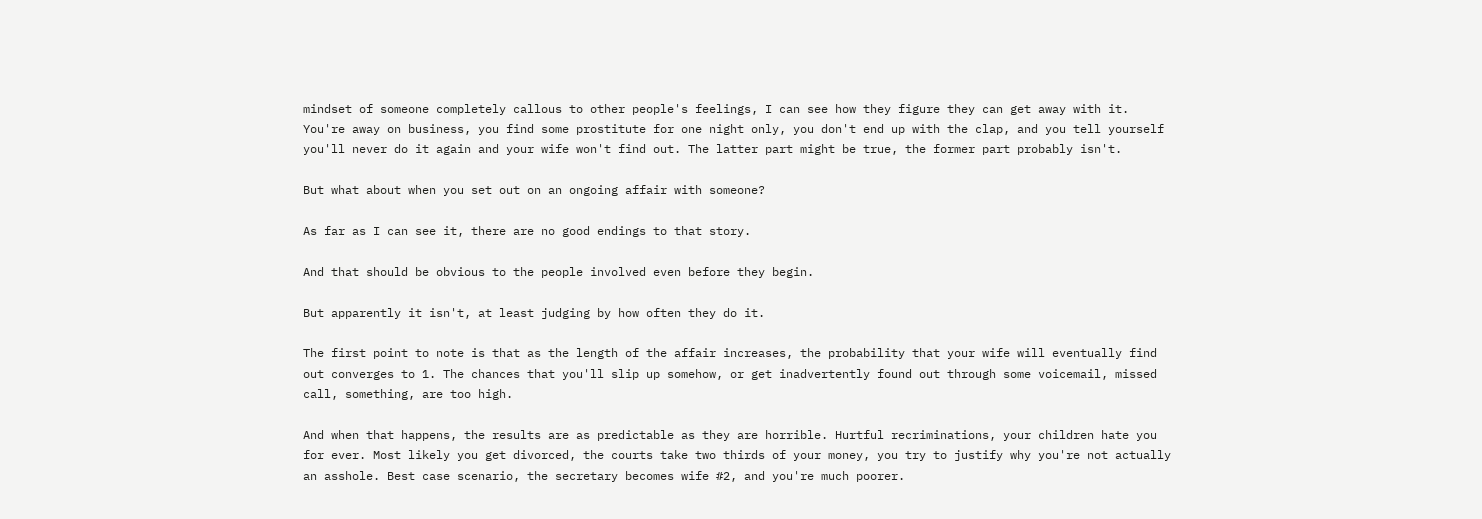mindset of someone completely callous to other people's feelings, I can see how they figure they can get away with it. You're away on business, you find some prostitute for one night only, you don't end up with the clap, and you tell yourself you'll never do it again and your wife won't find out. The latter part might be true, the former part probably isn't.

But what about when you set out on an ongoing affair with someone?

As far as I can see it, there are no good endings to that story.

And that should be obvious to the people involved even before they begin.

But apparently it isn't, at least judging by how often they do it.

The first point to note is that as the length of the affair increases, the probability that your wife will eventually find out converges to 1. The chances that you'll slip up somehow, or get inadvertently found out through some voicemail, missed call, something, are too high.

And when that happens, the results are as predictable as they are horrible. Hurtful recriminations, your children hate you for ever. Most likely you get divorced, the courts take two thirds of your money, you try to justify why you're not actually an asshole. Best case scenario, the secretary becomes wife #2, and you're much poorer.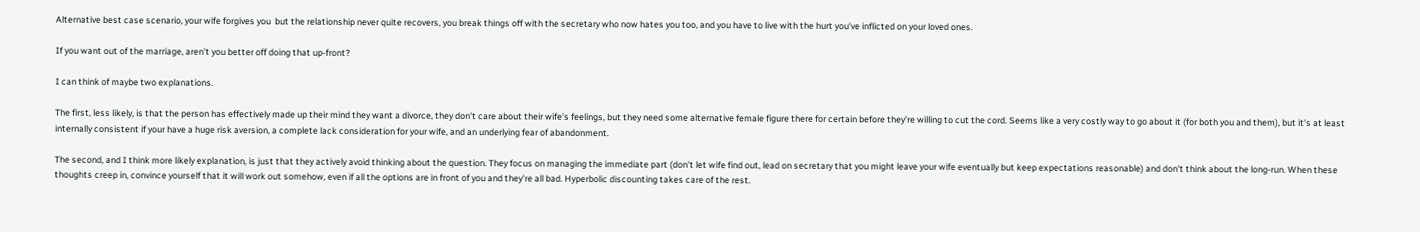Alternative best case scenario, your wife forgives you  but the relationship never quite recovers, you break things off with the secretary who now hates you too, and you have to live with the hurt you've inflicted on your loved ones.

If you want out of the marriage, aren't you better off doing that up-front?

I can think of maybe two explanations.

The first, less likely, is that the person has effectively made up their mind they want a divorce, they don't care about their wife's feelings, but they need some alternative female figure there for certain before they're willing to cut the cord. Seems like a very costly way to go about it (for both you and them), but it's at least internally consistent if your have a huge risk aversion, a complete lack consideration for your wife, and an underlying fear of abandonment.

The second, and I think more likely explanation, is just that they actively avoid thinking about the question. They focus on managing the immediate part (don't let wife find out, lead on secretary that you might leave your wife eventually but keep expectations reasonable) and don't think about the long-run. When these thoughts creep in, convince yourself that it will work out somehow, even if all the options are in front of you and they're all bad. Hyperbolic discounting takes care of the rest.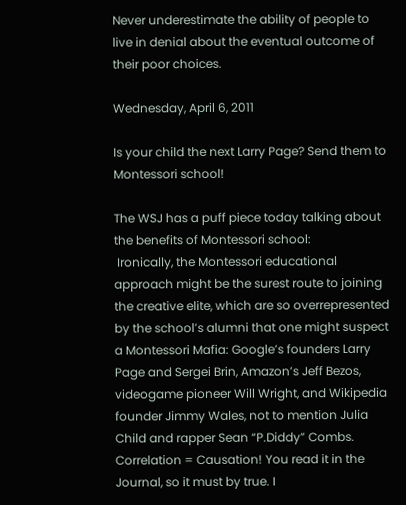Never underestimate the ability of people to live in denial about the eventual outcome of their poor choices.

Wednesday, April 6, 2011

Is your child the next Larry Page? Send them to Montessori school!

The WSJ has a puff piece today talking about the benefits of Montessori school:
 Ironically, the Montessori educational approach might be the surest route to joining the creative elite, which are so overrepresented by the school’s alumni that one might suspect a Montessori Mafia: Google’s founders Larry Page and Sergei Brin, Amazon’s Jeff Bezos, videogame pioneer Will Wright, and Wikipedia founder Jimmy Wales, not to mention Julia Child and rapper Sean “P.Diddy” Combs.
Correlation = Causation! You read it in the Journal, so it must by true. I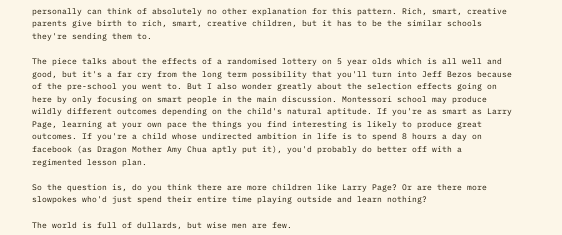personally can think of absolutely no other explanation for this pattern. Rich, smart, creative parents give birth to rich, smart, creative children, but it has to be the similar schools they're sending them to.

The piece talks about the effects of a randomised lottery on 5 year olds which is all well and good, but it's a far cry from the long term possibility that you'll turn into Jeff Bezos because of the pre-school you went to. But I also wonder greatly about the selection effects going on here by only focusing on smart people in the main discussion. Montessori school may produce wildly different outcomes depending on the child's natural aptitude. If you're as smart as Larry Page, learning at your own pace the things you find interesting is likely to produce great outcomes. If you're a child whose undirected ambition in life is to spend 8 hours a day on facebook (as Dragon Mother Amy Chua aptly put it), you'd probably do better off with a regimented lesson plan.

So the question is, do you think there are more children like Larry Page? Or are there more slowpokes who'd just spend their entire time playing outside and learn nothing?

The world is full of dullards, but wise men are few.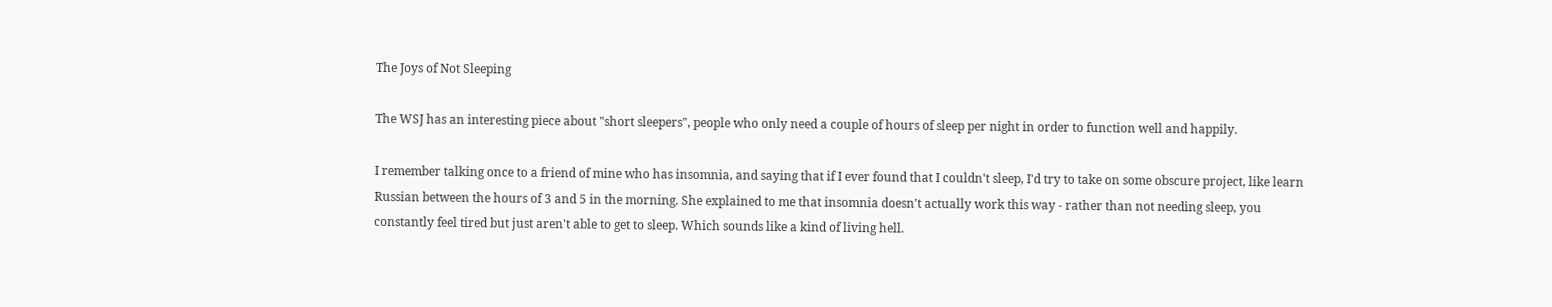The Joys of Not Sleeping

The WSJ has an interesting piece about "short sleepers", people who only need a couple of hours of sleep per night in order to function well and happily.

I remember talking once to a friend of mine who has insomnia, and saying that if I ever found that I couldn't sleep, I'd try to take on some obscure project, like learn Russian between the hours of 3 and 5 in the morning. She explained to me that insomnia doesn't actually work this way - rather than not needing sleep, you constantly feel tired but just aren't able to get to sleep. Which sounds like a kind of living hell.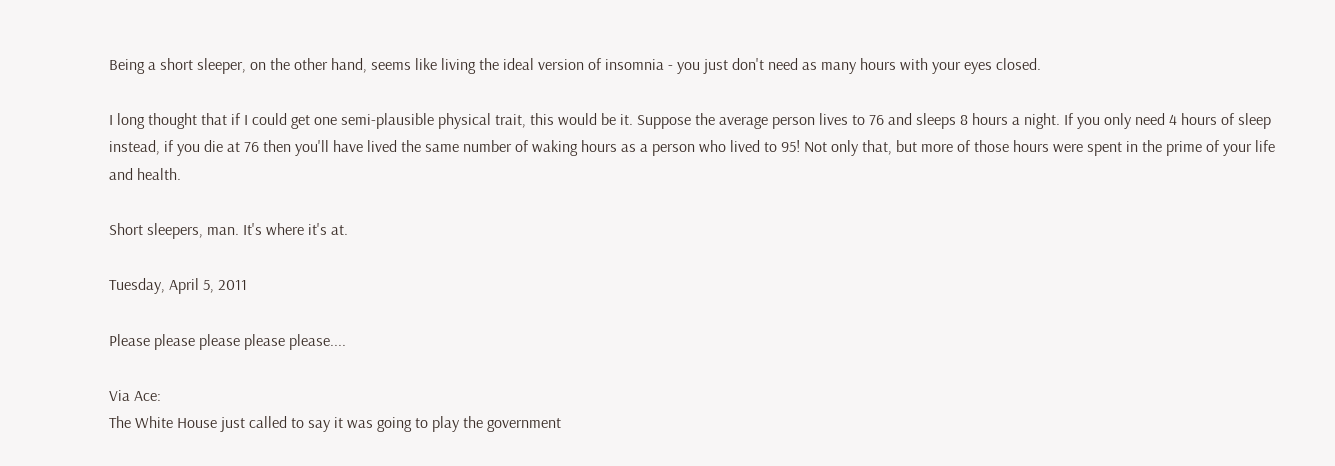Being a short sleeper, on the other hand, seems like living the ideal version of insomnia - you just don't need as many hours with your eyes closed.

I long thought that if I could get one semi-plausible physical trait, this would be it. Suppose the average person lives to 76 and sleeps 8 hours a night. If you only need 4 hours of sleep instead, if you die at 76 then you'll have lived the same number of waking hours as a person who lived to 95! Not only that, but more of those hours were spent in the prime of your life and health.

Short sleepers, man. It's where it's at.

Tuesday, April 5, 2011

Please please please please please....

Via Ace:
The White House just called to say it was going to play the government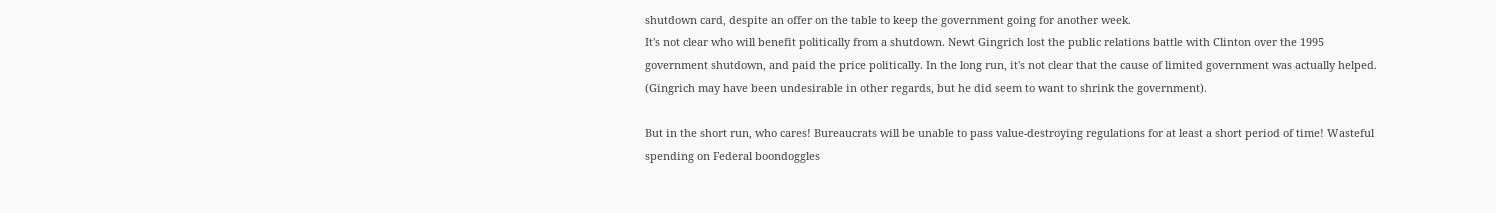shutdown card, despite an offer on the table to keep the government going for another week.
It's not clear who will benefit politically from a shutdown. Newt Gingrich lost the public relations battle with Clinton over the 1995 government shutdown, and paid the price politically. In the long run, it's not clear that the cause of limited government was actually helped. (Gingrich may have been undesirable in other regards, but he did seem to want to shrink the government).

But in the short run, who cares! Bureaucrats will be unable to pass value-destroying regulations for at least a short period of time! Wasteful spending on Federal boondoggles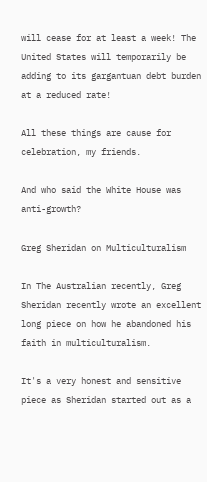will cease for at least a week! The United States will temporarily be adding to its gargantuan debt burden at a reduced rate!

All these things are cause for celebration, my friends.

And who said the White House was anti-growth?

Greg Sheridan on Multiculturalism

In The Australian recently, Greg Sheridan recently wrote an excellent long piece on how he abandoned his faith in multiculturalism.

It's a very honest and sensitive piece as Sheridan started out as a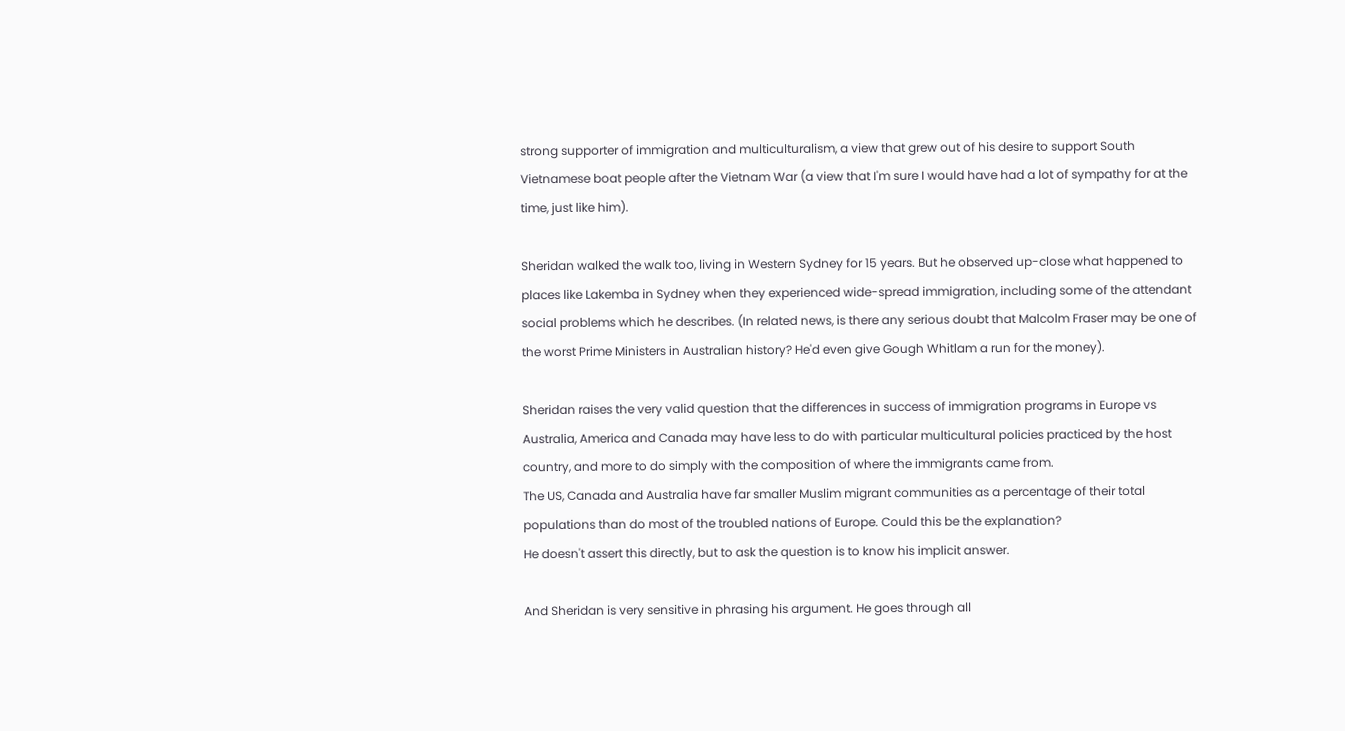strong supporter of immigration and multiculturalism, a view that grew out of his desire to support South Vietnamese boat people after the Vietnam War (a view that I'm sure I would have had a lot of sympathy for at the time, just like him).

Sheridan walked the walk too, living in Western Sydney for 15 years. But he observed up-close what happened to places like Lakemba in Sydney when they experienced wide-spread immigration, including some of the attendant social problems which he describes. (In related news, is there any serious doubt that Malcolm Fraser may be one of the worst Prime Ministers in Australian history? He'd even give Gough Whitlam a run for the money).

Sheridan raises the very valid question that the differences in success of immigration programs in Europe vs Australia, America and Canada may have less to do with particular multicultural policies practiced by the host country, and more to do simply with the composition of where the immigrants came from.
The US, Canada and Australia have far smaller Muslim migrant communities as a percentage of their total populations than do most of the troubled nations of Europe. Could this be the explanation?
He doesn't assert this directly, but to ask the question is to know his implicit answer.

And Sheridan is very sensitive in phrasing his argument. He goes through all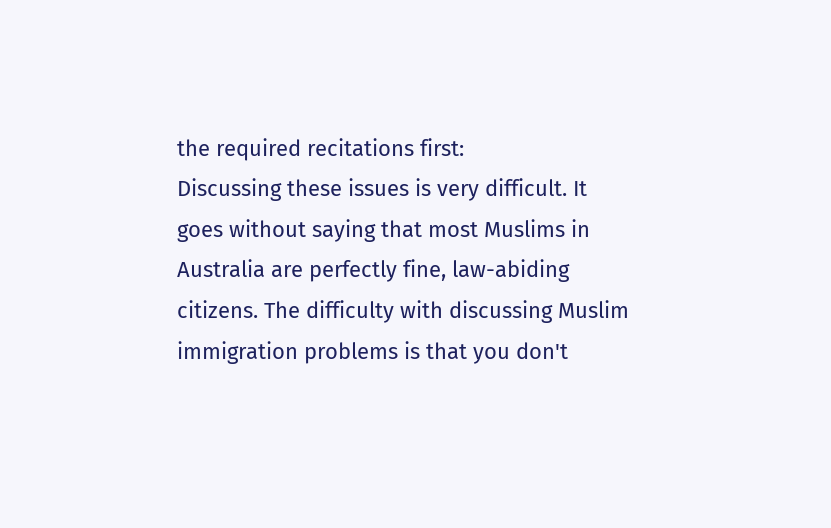the required recitations first:
Discussing these issues is very difficult. It goes without saying that most Muslims in Australia are perfectly fine, law-abiding citizens. The difficulty with discussing Muslim immigration problems is that you don't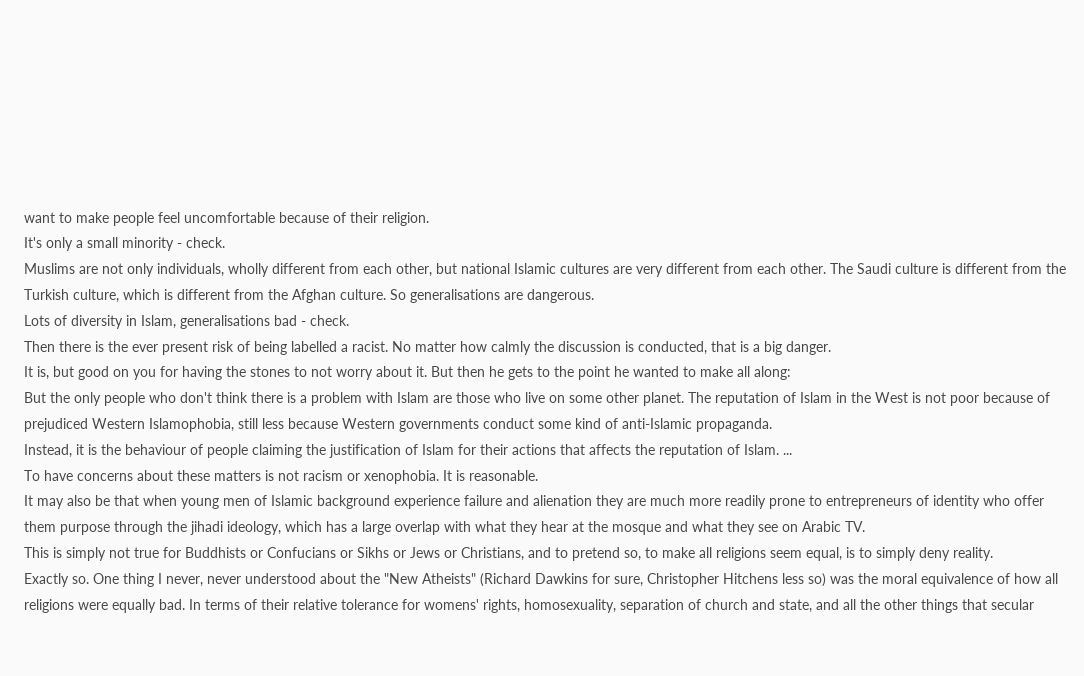want to make people feel uncomfortable because of their religion.
It's only a small minority - check.
Muslims are not only individuals, wholly different from each other, but national Islamic cultures are very different from each other. The Saudi culture is different from the Turkish culture, which is different from the Afghan culture. So generalisations are dangerous.
Lots of diversity in Islam, generalisations bad - check.
Then there is the ever present risk of being labelled a racist. No matter how calmly the discussion is conducted, that is a big danger.
It is, but good on you for having the stones to not worry about it. But then he gets to the point he wanted to make all along:
But the only people who don't think there is a problem with Islam are those who live on some other planet. The reputation of Islam in the West is not poor because of prejudiced Western Islamophobia, still less because Western governments conduct some kind of anti-Islamic propaganda.
Instead, it is the behaviour of people claiming the justification of Islam for their actions that affects the reputation of Islam. ...
To have concerns about these matters is not racism or xenophobia. It is reasonable.
It may also be that when young men of Islamic background experience failure and alienation they are much more readily prone to entrepreneurs of identity who offer them purpose through the jihadi ideology, which has a large overlap with what they hear at the mosque and what they see on Arabic TV.
This is simply not true for Buddhists or Confucians or Sikhs or Jews or Christians, and to pretend so, to make all religions seem equal, is to simply deny reality.
Exactly so. One thing I never, never understood about the "New Atheists" (Richard Dawkins for sure, Christopher Hitchens less so) was the moral equivalence of how all religions were equally bad. In terms of their relative tolerance for womens' rights, homosexuality, separation of church and state, and all the other things that secular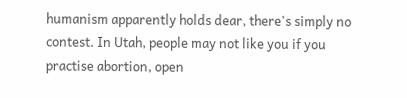humanism apparently holds dear, there's simply no contest. In Utah, people may not like you if you practise abortion, open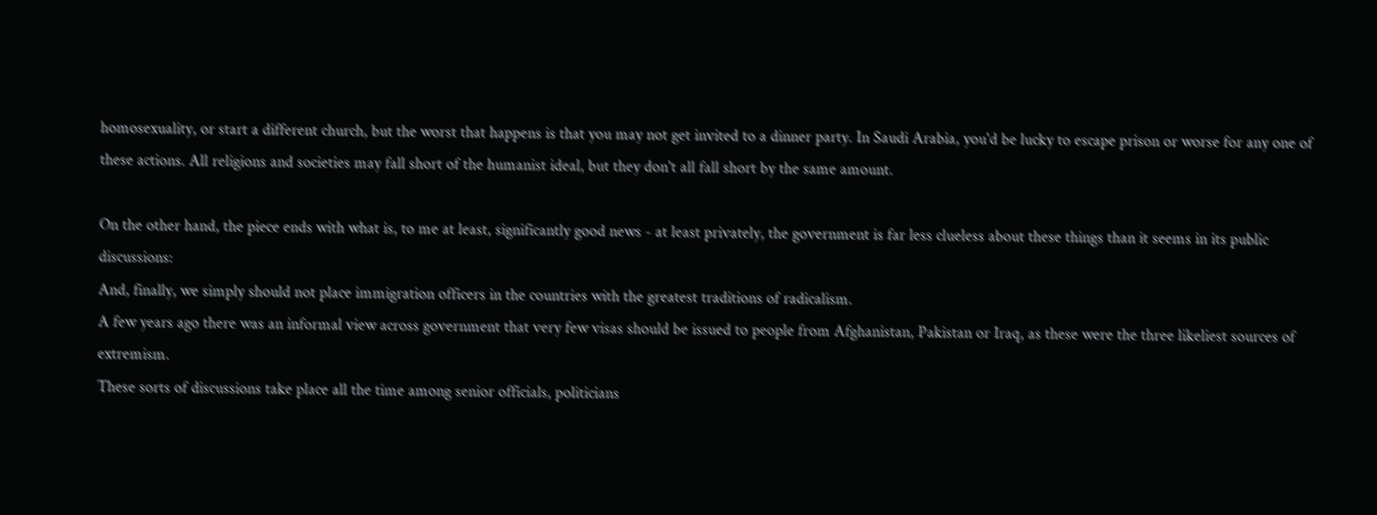homosexuality, or start a different church, but the worst that happens is that you may not get invited to a dinner party. In Saudi Arabia, you'd be lucky to escape prison or worse for any one of these actions. All religions and societies may fall short of the humanist ideal, but they don't all fall short by the same amount.

On the other hand, the piece ends with what is, to me at least, significantly good news - at least privately, the government is far less clueless about these things than it seems in its public discussions:
And, finally, we simply should not place immigration officers in the countries with the greatest traditions of radicalism.
A few years ago there was an informal view across government that very few visas should be issued to people from Afghanistan, Pakistan or Iraq, as these were the three likeliest sources of extremism.
These sorts of discussions take place all the time among senior officials, politicians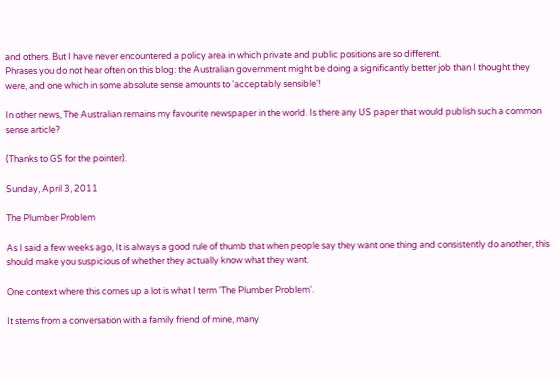and others. But I have never encountered a policy area in which private and public positions are so different.
Phrases you do not hear often on this blog: the Australian government might be doing a significantly better job than I thought they were, and one which in some absolute sense amounts to 'acceptably sensible'!

In other news, The Australian remains my favourite newspaper in the world. Is there any US paper that would publish such a common sense article?

(Thanks to GS for the pointer).

Sunday, April 3, 2011

The Plumber Problem

As I said a few weeks ago, It is always a good rule of thumb that when people say they want one thing and consistently do another, this should make you suspicious of whether they actually know what they want.

One context where this comes up a lot is what I term 'The Plumber Problem'.

It stems from a conversation with a family friend of mine, many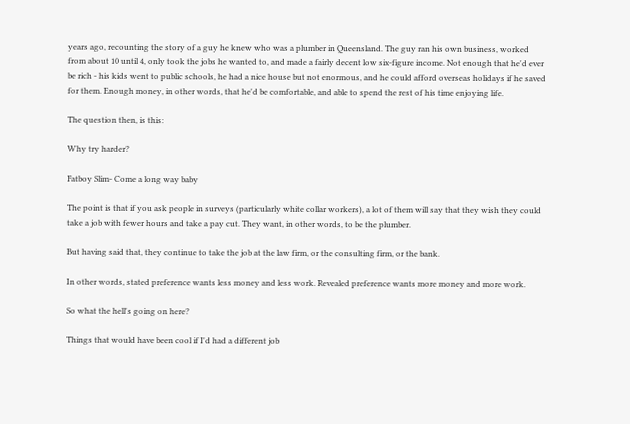years ago, recounting the story of a guy he knew who was a plumber in Queensland. The guy ran his own business, worked from about 10 until 4, only took the jobs he wanted to, and made a fairly decent low six-figure income. Not enough that he'd ever be rich - his kids went to public schools, he had a nice house but not enormous, and he could afford overseas holidays if he saved for them. Enough money, in other words, that he'd be comfortable, and able to spend the rest of his time enjoying life.

The question then, is this:

Why try harder?

Fatboy Slim- Come a long way baby

The point is that if you ask people in surveys (particularly white collar workers), a lot of them will say that they wish they could take a job with fewer hours and take a pay cut. They want, in other words, to be the plumber.

But having said that, they continue to take the job at the law firm, or the consulting firm, or the bank.

In other words, stated preference wants less money and less work. Revealed preference wants more money and more work.

So what the hell's going on here?

Things that would have been cool if I'd had a different job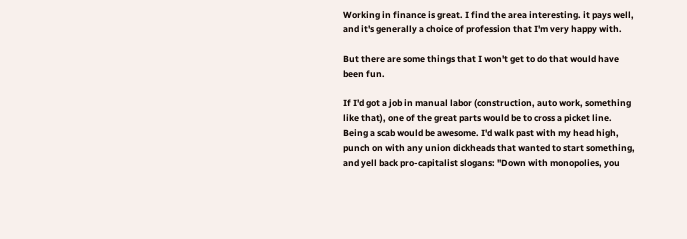Working in finance is great. I find the area interesting. it pays well, and it's generally a choice of profession that I'm very happy with.

But there are some things that I won't get to do that would have been fun.

If I'd got a job in manual labor (construction, auto work, something like that), one of the great parts would be to cross a picket line. Being a scab would be awesome. I'd walk past with my head high, punch on with any union dickheads that wanted to start something, and yell back pro-capitalist slogans: "Down with monopolies, you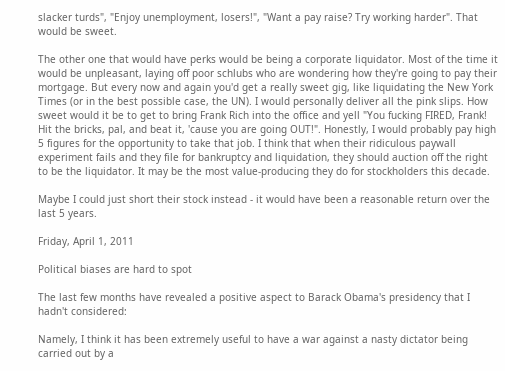slacker turds", "Enjoy unemployment, losers!", "Want a pay raise? Try working harder". That would be sweet.

The other one that would have perks would be being a corporate liquidator. Most of the time it would be unpleasant, laying off poor schlubs who are wondering how they're going to pay their mortgage. But every now and again you'd get a really sweet gig, like liquidating the New York Times (or in the best possible case, the UN). I would personally deliver all the pink slips. How sweet would it be to get to bring Frank Rich into the office and yell "You fucking FIRED, Frank! Hit the bricks, pal, and beat it, 'cause you are going OUT!". Honestly, I would probably pay high 5 figures for the opportunity to take that job. I think that when their ridiculous paywall experiment fails and they file for bankruptcy and liquidation, they should auction off the right to be the liquidator. It may be the most value-producing they do for stockholders this decade.

Maybe I could just short their stock instead - it would have been a reasonable return over the last 5 years.

Friday, April 1, 2011

Political biases are hard to spot

The last few months have revealed a positive aspect to Barack Obama's presidency that I hadn't considered:

Namely, I think it has been extremely useful to have a war against a nasty dictator being carried out by a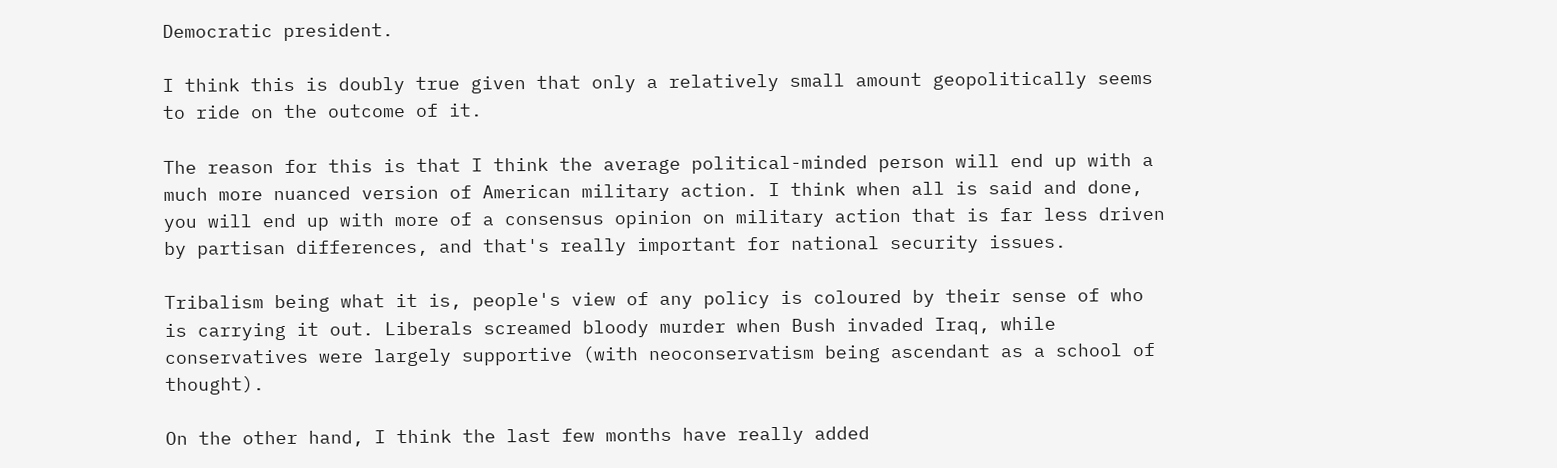Democratic president.

I think this is doubly true given that only a relatively small amount geopolitically seems to ride on the outcome of it.

The reason for this is that I think the average political-minded person will end up with a much more nuanced version of American military action. I think when all is said and done, you will end up with more of a consensus opinion on military action that is far less driven by partisan differences, and that's really important for national security issues.

Tribalism being what it is, people's view of any policy is coloured by their sense of who is carrying it out. Liberals screamed bloody murder when Bush invaded Iraq, while conservatives were largely supportive (with neoconservatism being ascendant as a school of thought).

On the other hand, I think the last few months have really added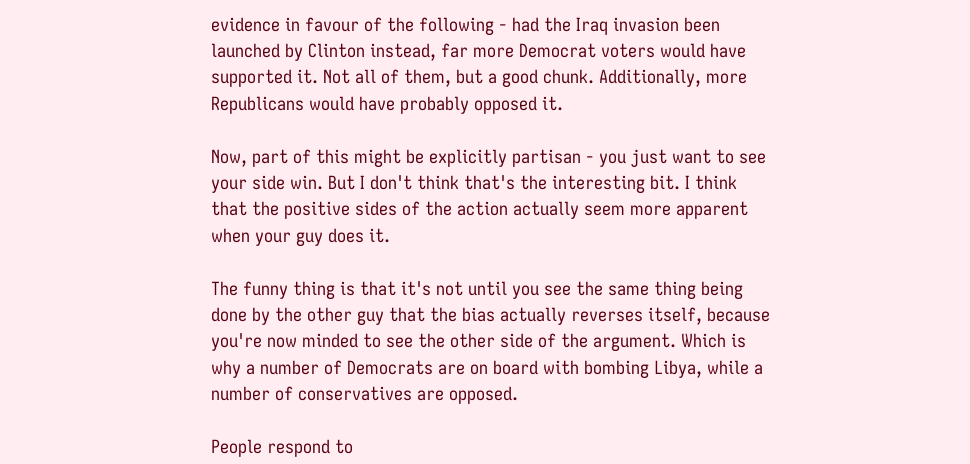evidence in favour of the following - had the Iraq invasion been launched by Clinton instead, far more Democrat voters would have supported it. Not all of them, but a good chunk. Additionally, more Republicans would have probably opposed it.

Now, part of this might be explicitly partisan - you just want to see your side win. But I don't think that's the interesting bit. I think that the positive sides of the action actually seem more apparent when your guy does it.

The funny thing is that it's not until you see the same thing being done by the other guy that the bias actually reverses itself, because you're now minded to see the other side of the argument. Which is why a number of Democrats are on board with bombing Libya, while a number of conservatives are opposed.

People respond to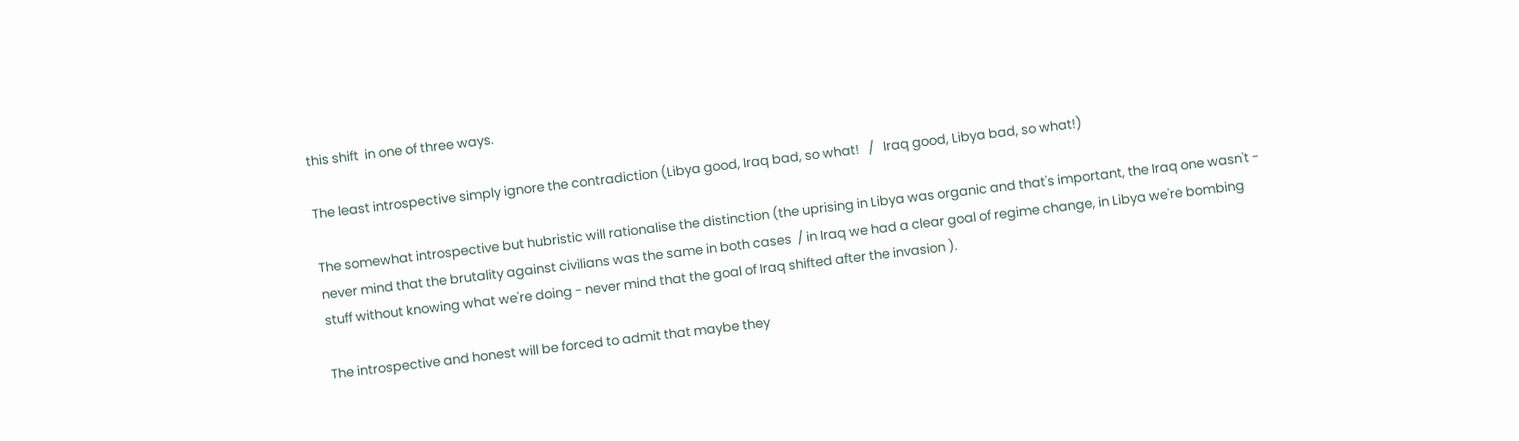this shift  in one of three ways.

The least introspective simply ignore the contradiction (Libya good, Iraq bad, so what!   /   Iraq good, Libya bad, so what!)

The somewhat introspective but hubristic will rationalise the distinction (the uprising in Libya was organic and that's important, the Iraq one wasn't - never mind that the brutality against civilians was the same in both cases  / in Iraq we had a clear goal of regime change, in Libya we're bombing stuff without knowing what we're doing - never mind that the goal of Iraq shifted after the invasion ).

The introspective and honest will be forced to admit that maybe they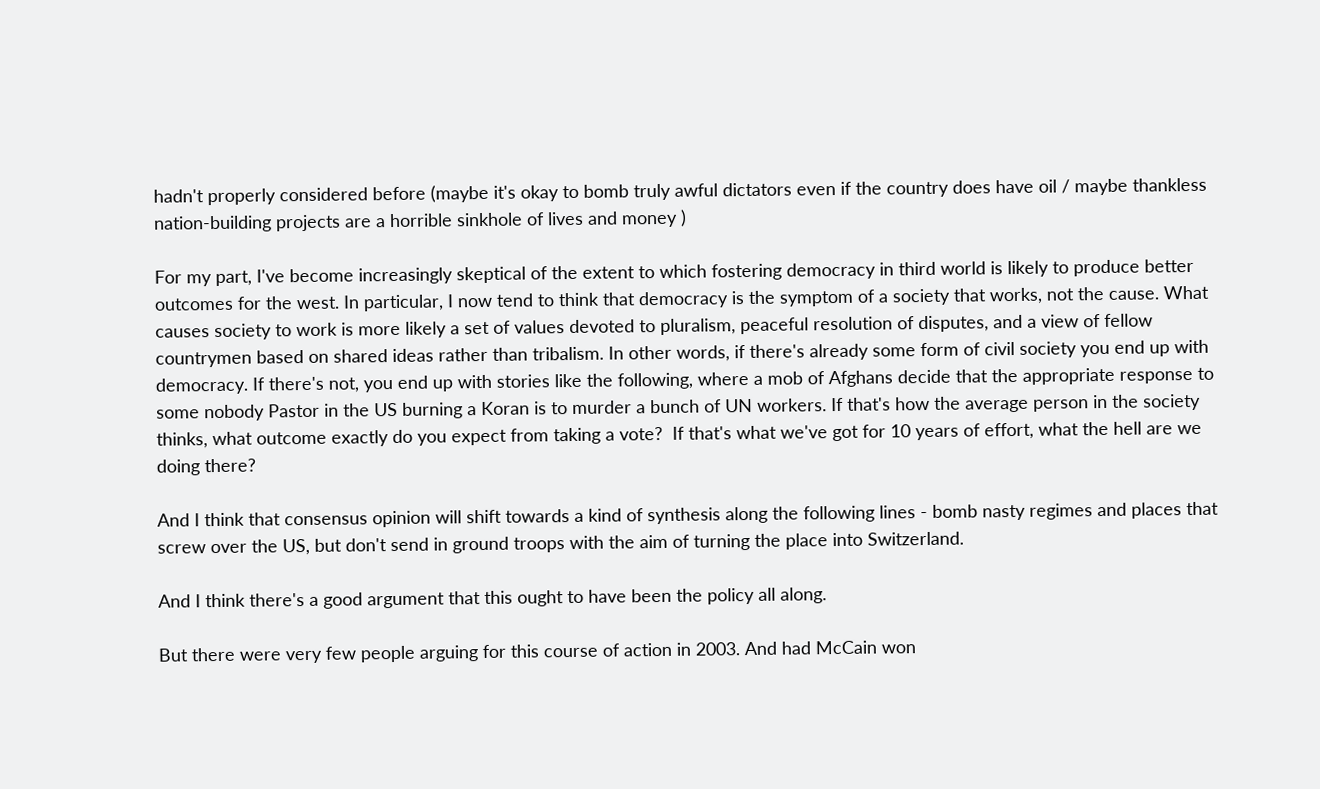hadn't properly considered before (maybe it's okay to bomb truly awful dictators even if the country does have oil / maybe thankless nation-building projects are a horrible sinkhole of lives and money )

For my part, I've become increasingly skeptical of the extent to which fostering democracy in third world is likely to produce better outcomes for the west. In particular, I now tend to think that democracy is the symptom of a society that works, not the cause. What causes society to work is more likely a set of values devoted to pluralism, peaceful resolution of disputes, and a view of fellow countrymen based on shared ideas rather than tribalism. In other words, if there's already some form of civil society you end up with democracy. If there's not, you end up with stories like the following, where a mob of Afghans decide that the appropriate response to some nobody Pastor in the US burning a Koran is to murder a bunch of UN workers. If that's how the average person in the society thinks, what outcome exactly do you expect from taking a vote?  If that's what we've got for 10 years of effort, what the hell are we doing there?

And I think that consensus opinion will shift towards a kind of synthesis along the following lines - bomb nasty regimes and places that screw over the US, but don't send in ground troops with the aim of turning the place into Switzerland.

And I think there's a good argument that this ought to have been the policy all along.

But there were very few people arguing for this course of action in 2003. And had McCain won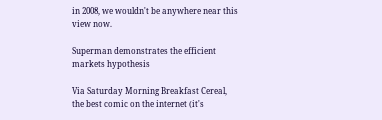in 2008, we wouldn't be anywhere near this view now.

Superman demonstrates the efficient markets hypothesis

Via Saturday Morning Breakfast Cereal, the best comic on the internet (it's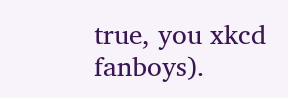true, you xkcd fanboys).